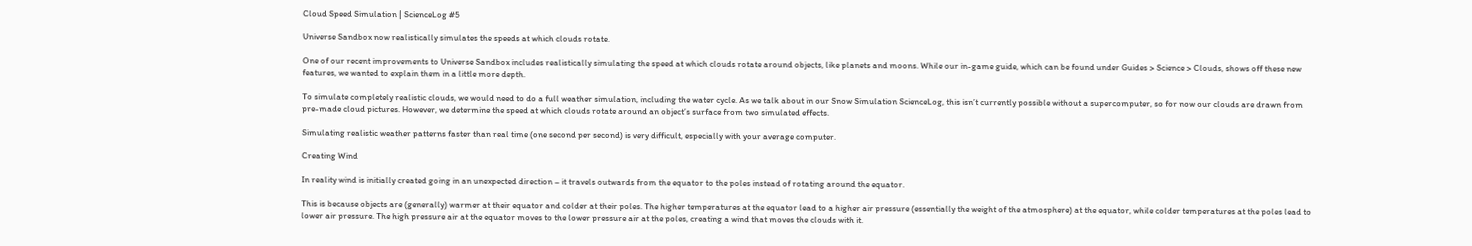Cloud Speed Simulation | ScienceLog #5

Universe Sandbox now realistically simulates the speeds at which clouds rotate.

One of our recent improvements to Universe Sandbox includes realistically simulating the speed at which clouds rotate around objects, like planets and moons. While our in-game guide, which can be found under Guides > Science > Clouds, shows off these new features, we wanted to explain them in a little more depth.

To simulate completely realistic clouds, we would need to do a full weather simulation, including the water cycle. As we talk about in our Snow Simulation ScienceLog, this isn’t currently possible without a supercomputer, so for now our clouds are drawn from pre-made cloud pictures. However, we determine the speed at which clouds rotate around an object’s surface from two simulated effects.

Simulating realistic weather patterns faster than real time (one second per second) is very difficult, especially with your average computer.

Creating Wind

In reality wind is initially created going in an unexpected direction – it travels outwards from the equator to the poles instead of rotating around the equator.

This is because objects are (generally) warmer at their equator and colder at their poles. The higher temperatures at the equator lead to a higher air pressure (essentially the weight of the atmosphere) at the equator, while colder temperatures at the poles lead to lower air pressure. The high pressure air at the equator moves to the lower pressure air at the poles, creating a wind that moves the clouds with it.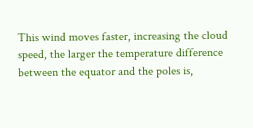This wind moves faster, increasing the cloud speed, the larger the temperature difference between the equator and the poles is,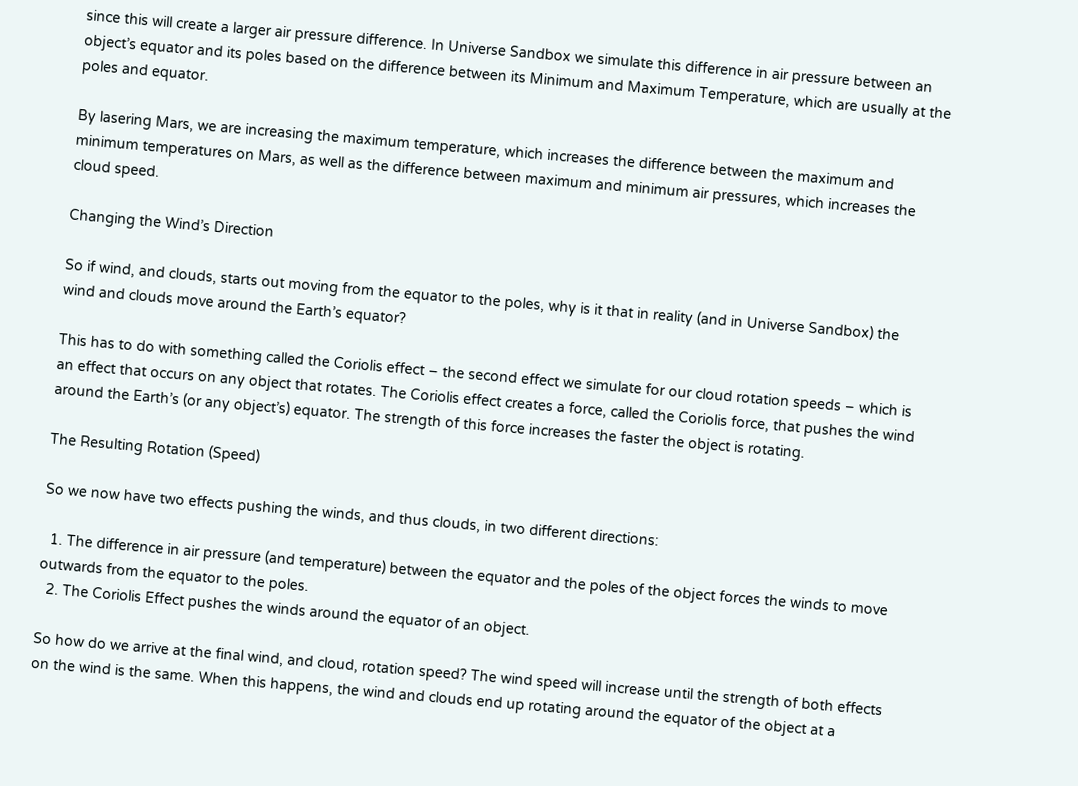since this will create a larger air pressure difference. In Universe Sandbox we simulate this difference in air pressure between an object’s equator and its poles based on the difference between its Minimum and Maximum Temperature, which are usually at the poles and equator.

By lasering Mars, we are increasing the maximum temperature, which increases the difference between the maximum and minimum temperatures on Mars, as well as the difference between maximum and minimum air pressures, which increases the cloud speed.

Changing the Wind’s Direction

So if wind, and clouds, starts out moving from the equator to the poles, why is it that in reality (and in Universe Sandbox) the wind and clouds move around the Earth’s equator?

This has to do with something called the Coriolis effect – the second effect we simulate for our cloud rotation speeds – which is an effect that occurs on any object that rotates. The Coriolis effect creates a force, called the Coriolis force, that pushes the wind around the Earth’s (or any object’s) equator. The strength of this force increases the faster the object is rotating.

The Resulting Rotation (Speed)

So we now have two effects pushing the winds, and thus clouds, in two different directions:

  1. The difference in air pressure (and temperature) between the equator and the poles of the object forces the winds to move outwards from the equator to the poles.
  2. The Coriolis Effect pushes the winds around the equator of an object.

So how do we arrive at the final wind, and cloud, rotation speed? The wind speed will increase until the strength of both effects on the wind is the same. When this happens, the wind and clouds end up rotating around the equator of the object at a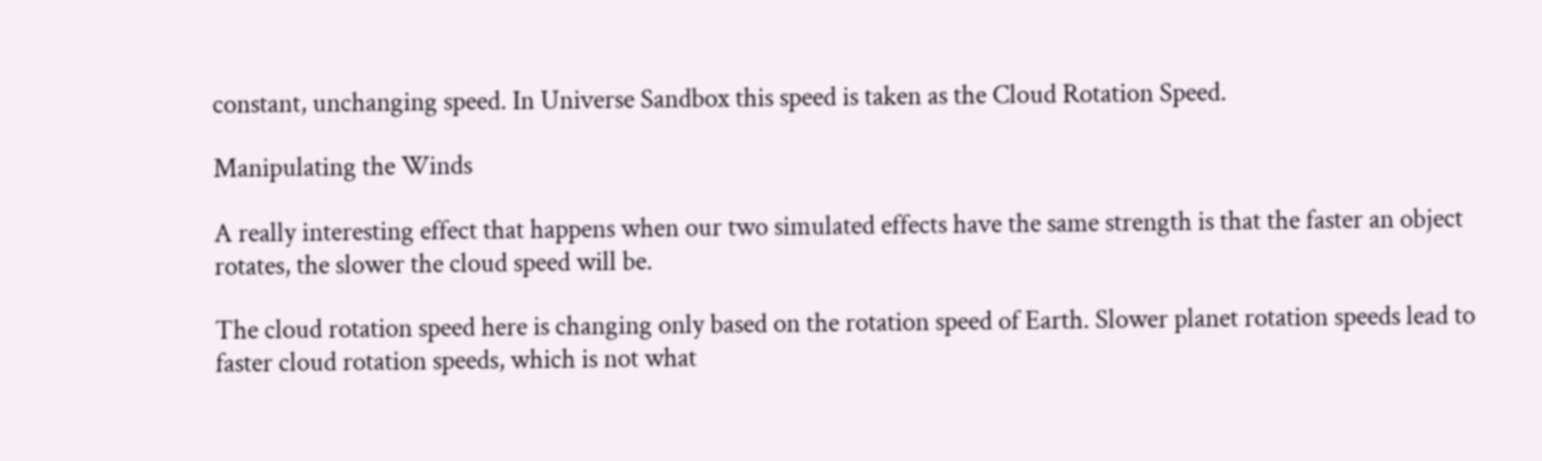constant, unchanging speed. In Universe Sandbox this speed is taken as the Cloud Rotation Speed.

Manipulating the Winds

A really interesting effect that happens when our two simulated effects have the same strength is that the faster an object rotates, the slower the cloud speed will be.

The cloud rotation speed here is changing only based on the rotation speed of Earth. Slower planet rotation speeds lead to faster cloud rotation speeds, which is not what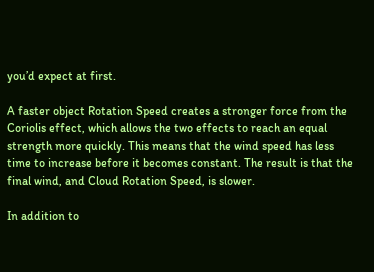you’d expect at first.

A faster object Rotation Speed creates a stronger force from the Coriolis effect, which allows the two effects to reach an equal strength more quickly. This means that the wind speed has less time to increase before it becomes constant. The result is that the final wind, and Cloud Rotation Speed, is slower.

In addition to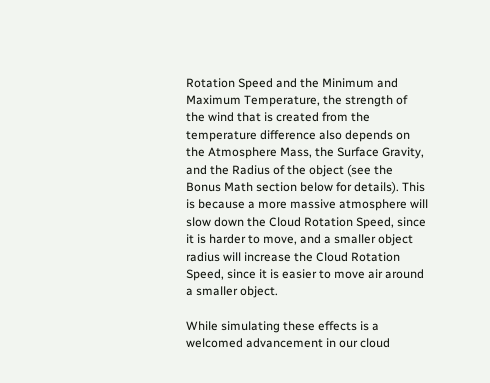Rotation Speed and the Minimum and Maximum Temperature, the strength of the wind that is created from the temperature difference also depends on the Atmosphere Mass, the Surface Gravity, and the Radius of the object (see the Bonus Math section below for details). This is because a more massive atmosphere will slow down the Cloud Rotation Speed, since it is harder to move, and a smaller object radius will increase the Cloud Rotation Speed, since it is easier to move air around a smaller object.

While simulating these effects is a welcomed advancement in our cloud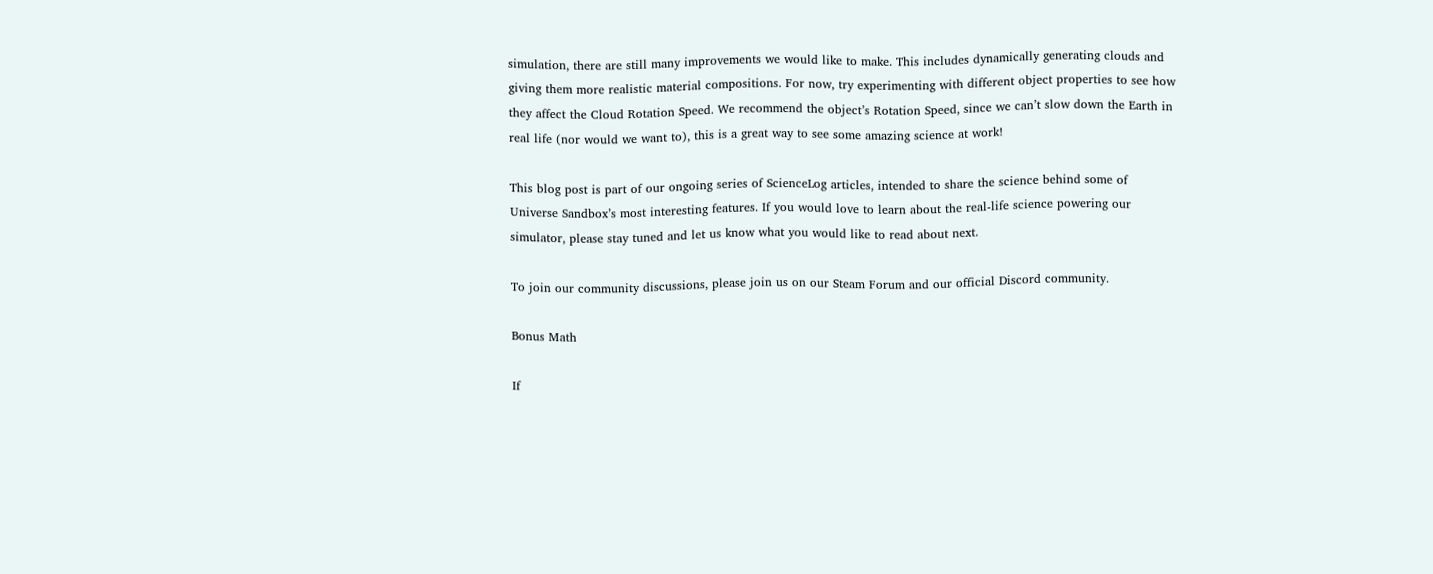simulation, there are still many improvements we would like to make. This includes dynamically generating clouds and giving them more realistic material compositions. For now, try experimenting with different object properties to see how they affect the Cloud Rotation Speed. We recommend the object’s Rotation Speed, since we can’t slow down the Earth in real life (nor would we want to), this is a great way to see some amazing science at work!

This blog post is part of our ongoing series of ScienceLog articles, intended to share the science behind some of Universe Sandbox’s most interesting features. If you would love to learn about the real-life science powering our simulator, please stay tuned and let us know what you would like to read about next.

To join our community discussions, please join us on our Steam Forum and our official Discord community.

Bonus Math

If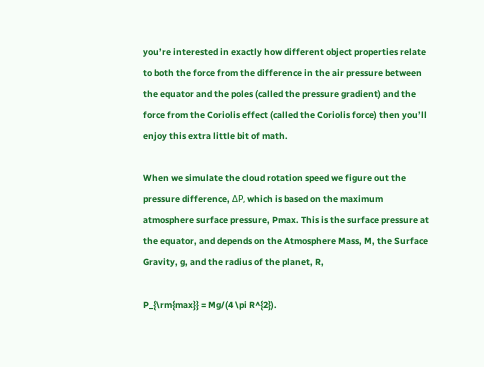you’re interested in exactly how different object properties relate to both the force from the difference in the air pressure between the equator and the poles (called the pressure gradient) and the force from the Coriolis effect (called the Coriolis force) then you’ll enjoy this extra little bit of math.

When we simulate the cloud rotation speed we figure out the pressure difference, ΔP, which is based on the maximum atmosphere surface pressure, Pmax. This is the surface pressure at the equator, and depends on the Atmosphere Mass, M, the Surface Gravity, g, and the radius of the planet, R,

P_{\rm{max}} = Mg/(4 \pi R^{2}).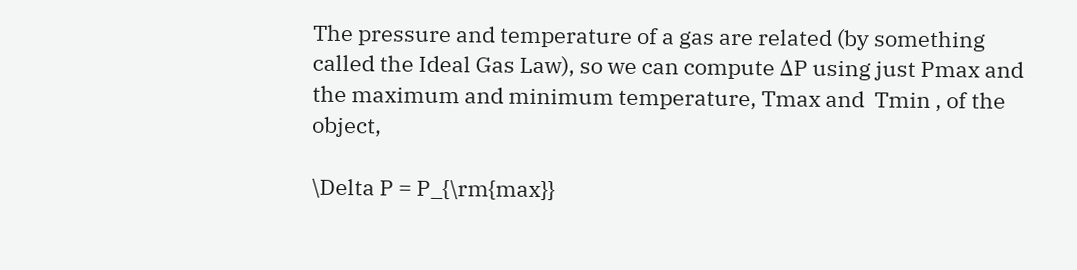The pressure and temperature of a gas are related (by something called the Ideal Gas Law), so we can compute ΔP using just Pmax and the maximum and minimum temperature, Tmax and  Tmin , of the object,

\Delta P = P_{\rm{max}}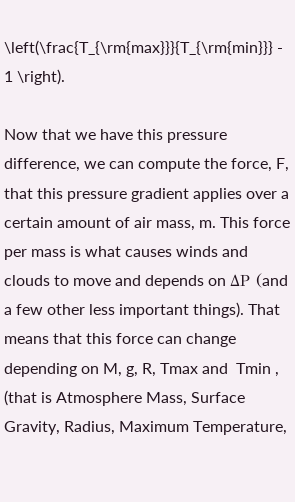\left(\frac{T_{\rm{max}}}{T_{\rm{min}}} - 1 \right).

Now that we have this pressure difference, we can compute the force, F, that this pressure gradient applies over a certain amount of air mass, m. This force per mass is what causes winds and clouds to move and depends on ΔP (and a few other less important things). That means that this force can change depending on M, g, R, Tmax and  Tmin , (that is Atmosphere Mass, Surface Gravity, Radius, Maximum Temperature,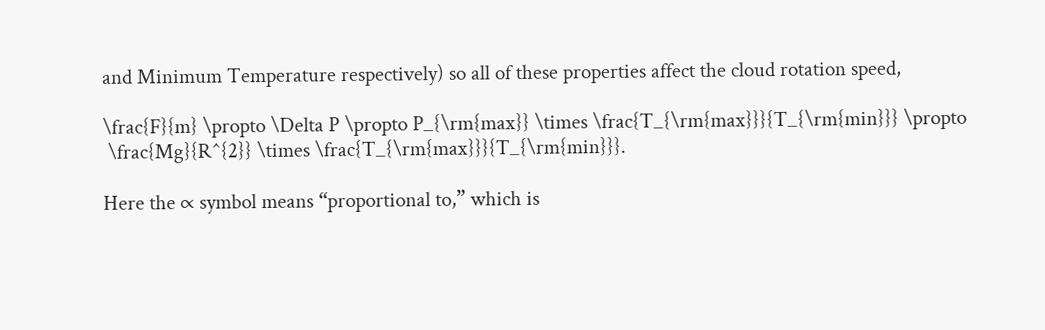and Minimum Temperature respectively) so all of these properties affect the cloud rotation speed,

\frac{F}{m} \propto \Delta P \propto P_{\rm{max}} \times \frac{T_{\rm{max}}}{T_{\rm{min}}} \propto
 \frac{Mg}{R^{2}} \times \frac{T_{\rm{max}}}{T_{\rm{min}}}.

Here the ∝ symbol means “proportional to,” which is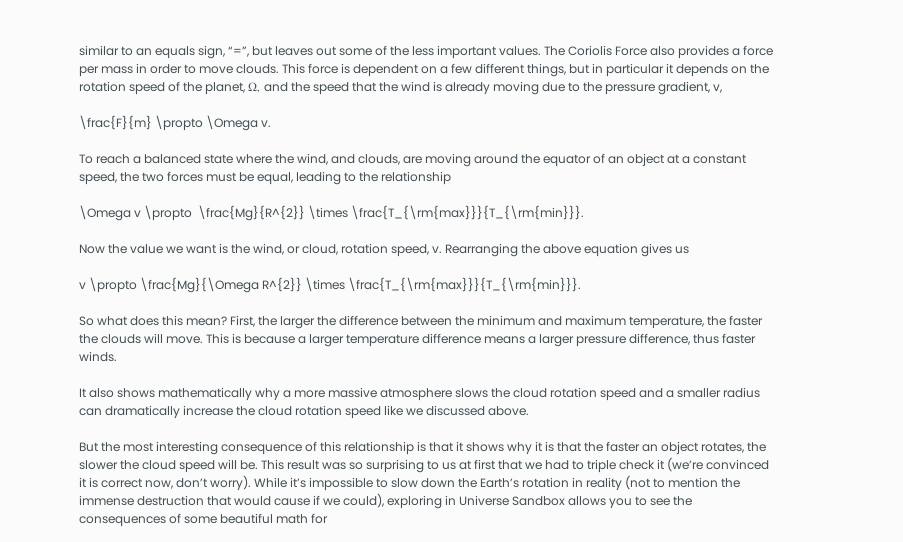similar to an equals sign, “=”, but leaves out some of the less important values. The Coriolis Force also provides a force per mass in order to move clouds. This force is dependent on a few different things, but in particular it depends on the rotation speed of the planet, Ω, and the speed that the wind is already moving due to the pressure gradient, v,

\frac{F}{m} \propto \Omega v.

To reach a balanced state where the wind, and clouds, are moving around the equator of an object at a constant speed, the two forces must be equal, leading to the relationship

\Omega v \propto  \frac{Mg}{R^{2}} \times \frac{T_{\rm{max}}}{T_{\rm{min}}}.

Now the value we want is the wind, or cloud, rotation speed, v. Rearranging the above equation gives us

v \propto \frac{Mg}{\Omega R^{2}} \times \frac{T_{\rm{max}}}{T_{\rm{min}}}.

So what does this mean? First, the larger the difference between the minimum and maximum temperature, the faster the clouds will move. This is because a larger temperature difference means a larger pressure difference, thus faster winds.

It also shows mathematically why a more massive atmosphere slows the cloud rotation speed and a smaller radius can dramatically increase the cloud rotation speed like we discussed above.

But the most interesting consequence of this relationship is that it shows why it is that the faster an object rotates, the slower the cloud speed will be. This result was so surprising to us at first that we had to triple check it (we’re convinced it is correct now, don’t worry). While it’s impossible to slow down the Earth’s rotation in reality (not to mention the immense destruction that would cause if we could), exploring in Universe Sandbox allows you to see the consequences of some beautiful math for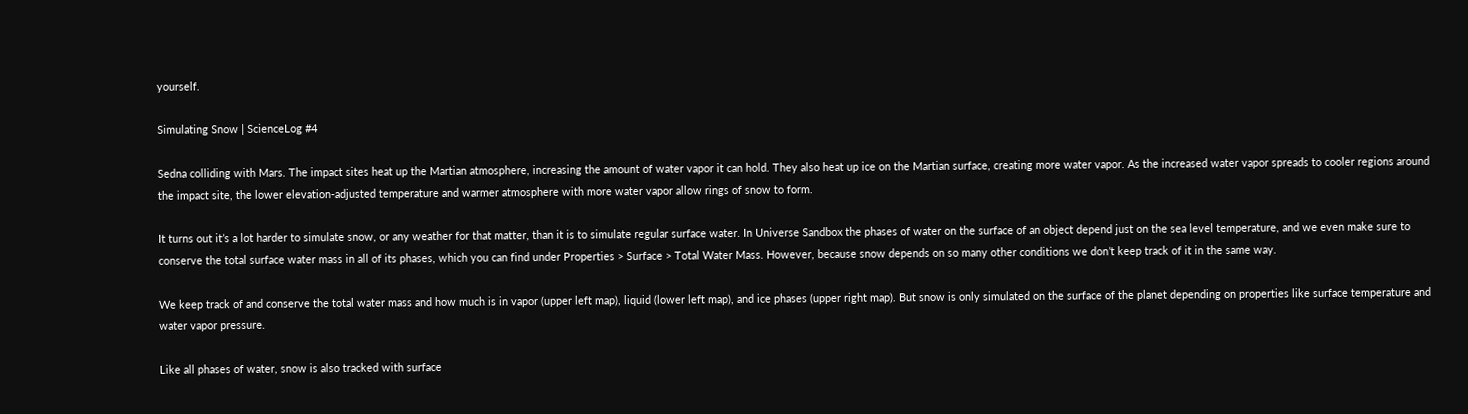yourself.

Simulating Snow | ScienceLog #4

Sedna colliding with Mars. The impact sites heat up the Martian atmosphere, increasing the amount of water vapor it can hold. They also heat up ice on the Martian surface, creating more water vapor. As the increased water vapor spreads to cooler regions around the impact site, the lower elevation-adjusted temperature and warmer atmosphere with more water vapor allow rings of snow to form.

It turns out it’s a lot harder to simulate snow, or any weather for that matter, than it is to simulate regular surface water. In Universe Sandbox the phases of water on the surface of an object depend just on the sea level temperature, and we even make sure to conserve the total surface water mass in all of its phases, which you can find under Properties > Surface > Total Water Mass. However, because snow depends on so many other conditions we don’t keep track of it in the same way.

We keep track of and conserve the total water mass and how much is in vapor (upper left map), liquid (lower left map), and ice phases (upper right map). But snow is only simulated on the surface of the planet depending on properties like surface temperature and water vapor pressure.

Like all phases of water, snow is also tracked with surface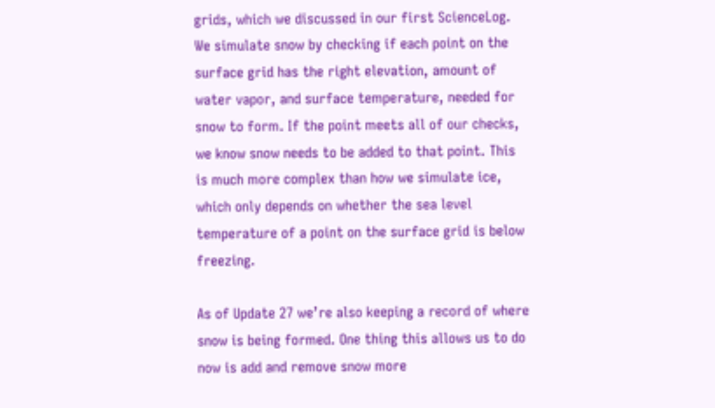grids, which we discussed in our first ScienceLog. We simulate snow by checking if each point on the surface grid has the right elevation, amount of water vapor, and surface temperature, needed for snow to form. If the point meets all of our checks, we know snow needs to be added to that point. This is much more complex than how we simulate ice, which only depends on whether the sea level temperature of a point on the surface grid is below freezing.

As of Update 27 we’re also keeping a record of where snow is being formed. One thing this allows us to do now is add and remove snow more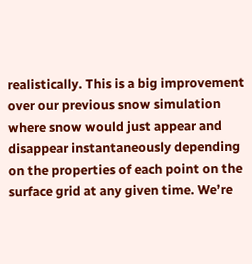realistically. This is a big improvement over our previous snow simulation where snow would just appear and disappear instantaneously depending on the properties of each point on the surface grid at any given time. We’re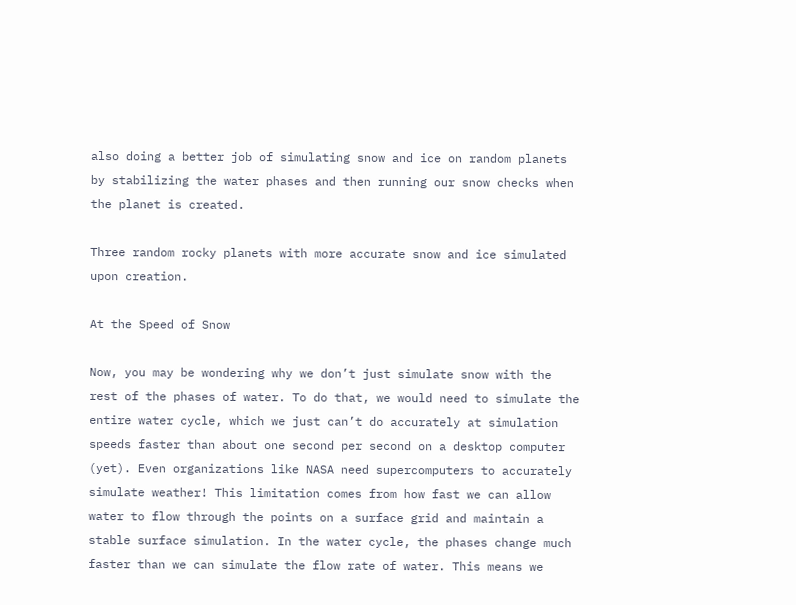also doing a better job of simulating snow and ice on random planets by stabilizing the water phases and then running our snow checks when the planet is created.

Three random rocky planets with more accurate snow and ice simulated upon creation.

At the Speed of Snow

Now, you may be wondering why we don’t just simulate snow with the rest of the phases of water. To do that, we would need to simulate the entire water cycle, which we just can’t do accurately at simulation speeds faster than about one second per second on a desktop computer (yet). Even organizations like NASA need supercomputers to accurately simulate weather! This limitation comes from how fast we can allow water to flow through the points on a surface grid and maintain a stable surface simulation. In the water cycle, the phases change much faster than we can simulate the flow rate of water. This means we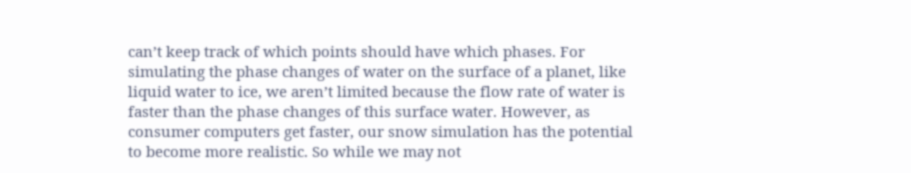can’t keep track of which points should have which phases. For simulating the phase changes of water on the surface of a planet, like liquid water to ice, we aren’t limited because the flow rate of water is faster than the phase changes of this surface water. However, as consumer computers get faster, our snow simulation has the potential to become more realistic. So while we may not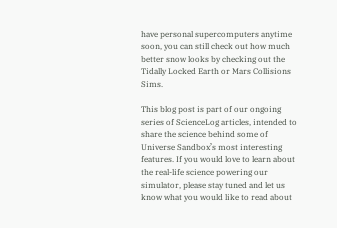have personal supercomputers anytime soon, you can still check out how much better snow looks by checking out the Tidally Locked Earth or Mars Collisions Sims.

This blog post is part of our ongoing series of ScienceLog articles, intended to share the science behind some of Universe Sandbox’s most interesting features. If you would love to learn about the real-life science powering our simulator, please stay tuned and let us know what you would like to read about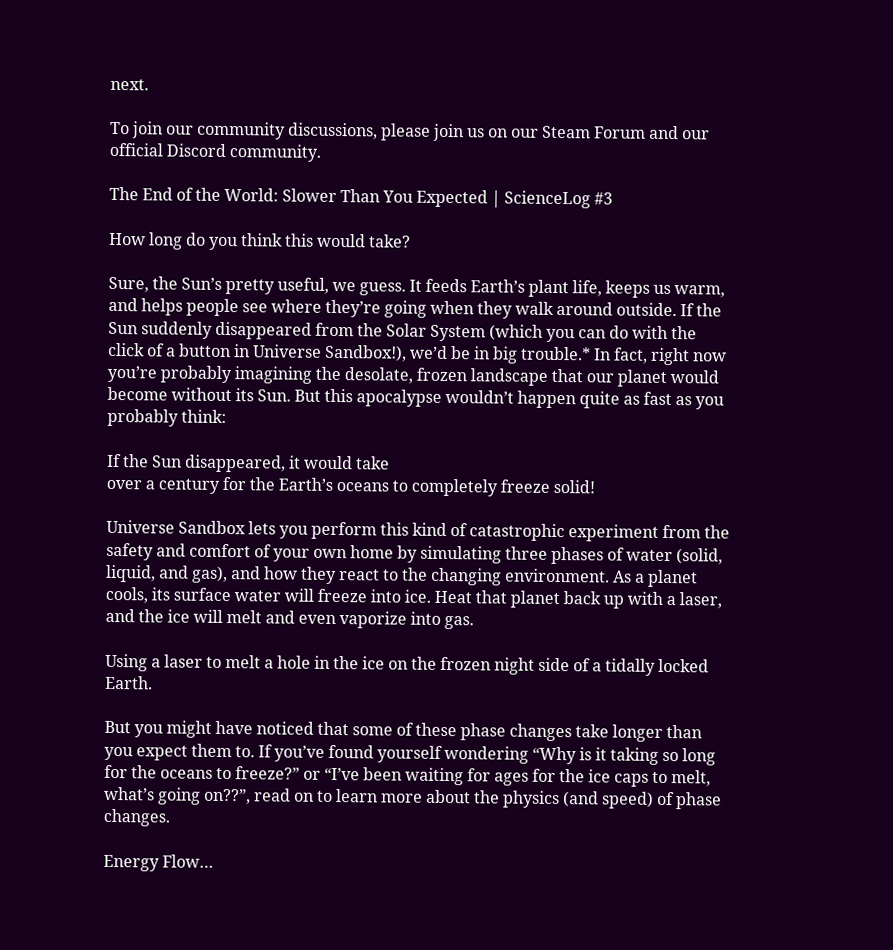next.

To join our community discussions, please join us on our Steam Forum and our official Discord community.

The End of the World: Slower Than You Expected | ScienceLog #3

How long do you think this would take?

Sure, the Sun’s pretty useful, we guess. It feeds Earth’s plant life, keeps us warm, and helps people see where they’re going when they walk around outside. If the Sun suddenly disappeared from the Solar System (which you can do with the click of a button in Universe Sandbox!), we’d be in big trouble.* In fact, right now you’re probably imagining the desolate, frozen landscape that our planet would become without its Sun. But this apocalypse wouldn’t happen quite as fast as you probably think:

If the Sun disappeared, it would take
over a century for the Earth’s oceans to completely freeze solid!

Universe Sandbox lets you perform this kind of catastrophic experiment from the safety and comfort of your own home by simulating three phases of water (solid, liquid, and gas), and how they react to the changing environment. As a planet cools, its surface water will freeze into ice. Heat that planet back up with a laser, and the ice will melt and even vaporize into gas.

Using a laser to melt a hole in the ice on the frozen night side of a tidally locked Earth.

But you might have noticed that some of these phase changes take longer than you expect them to. If you’ve found yourself wondering “Why is it taking so long for the oceans to freeze?” or “I’ve been waiting for ages for the ice caps to melt, what’s going on??”, read on to learn more about the physics (and speed) of phase changes.

Energy Flow…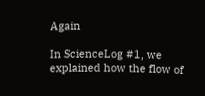Again

In ScienceLog #1, we explained how the flow of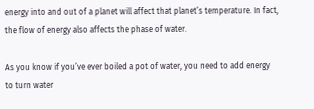energy into and out of a planet will affect that planet’s temperature. In fact, the flow of energy also affects the phase of water.

As you know if you’ve ever boiled a pot of water, you need to add energy to turn water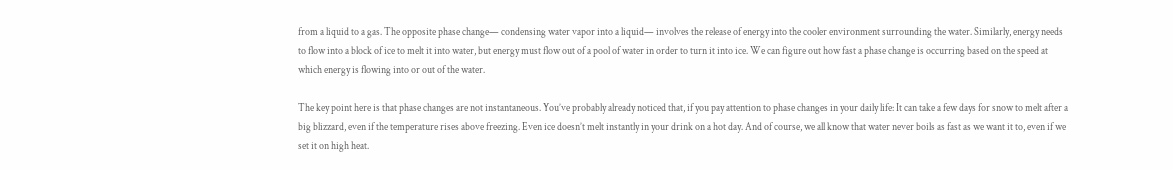from a liquid to a gas. The opposite phase change— condensing water vapor into a liquid— involves the release of energy into the cooler environment surrounding the water. Similarly, energy needs to flow into a block of ice to melt it into water, but energy must flow out of a pool of water in order to turn it into ice. We can figure out how fast a phase change is occurring based on the speed at which energy is flowing into or out of the water.

The key point here is that phase changes are not instantaneous. You’ve probably already noticed that, if you pay attention to phase changes in your daily life: It can take a few days for snow to melt after a big blizzard, even if the temperature rises above freezing. Even ice doesn’t melt instantly in your drink on a hot day. And of course, we all know that water never boils as fast as we want it to, even if we set it on high heat.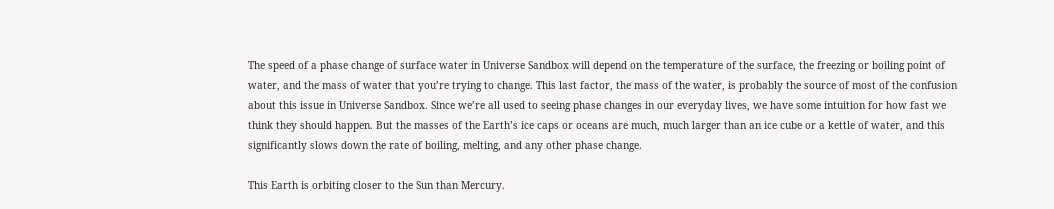The speed of a phase change of surface water in Universe Sandbox will depend on the temperature of the surface, the freezing or boiling point of water, and the mass of water that you’re trying to change. This last factor, the mass of the water, is probably the source of most of the confusion about this issue in Universe Sandbox. Since we’re all used to seeing phase changes in our everyday lives, we have some intuition for how fast we think they should happen. But the masses of the Earth’s ice caps or oceans are much, much larger than an ice cube or a kettle of water, and this significantly slows down the rate of boiling, melting, and any other phase change.

This Earth is orbiting closer to the Sun than Mercury.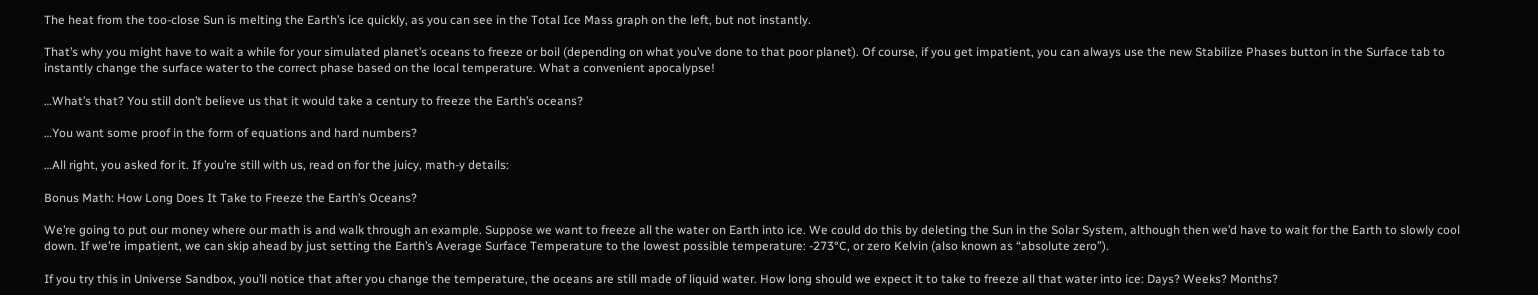The heat from the too-close Sun is melting the Earth’s ice quickly, as you can see in the Total Ice Mass graph on the left, but not instantly.

That’s why you might have to wait a while for your simulated planet’s oceans to freeze or boil (depending on what you’ve done to that poor planet). Of course, if you get impatient, you can always use the new Stabilize Phases button in the Surface tab to instantly change the surface water to the correct phase based on the local temperature. What a convenient apocalypse!

…What’s that? You still don’t believe us that it would take a century to freeze the Earth’s oceans?

…You want some proof in the form of equations and hard numbers?

…All right, you asked for it. If you’re still with us, read on for the juicy, math-y details:

Bonus Math: How Long Does It Take to Freeze the Earth’s Oceans?

We’re going to put our money where our math is and walk through an example. Suppose we want to freeze all the water on Earth into ice. We could do this by deleting the Sun in the Solar System, although then we’d have to wait for the Earth to slowly cool down. If we’re impatient, we can skip ahead by just setting the Earth’s Average Surface Temperature to the lowest possible temperature: -273°C, or zero Kelvin (also known as “absolute zero”).

If you try this in Universe Sandbox, you’ll notice that after you change the temperature, the oceans are still made of liquid water. How long should we expect it to take to freeze all that water into ice: Days? Weeks? Months?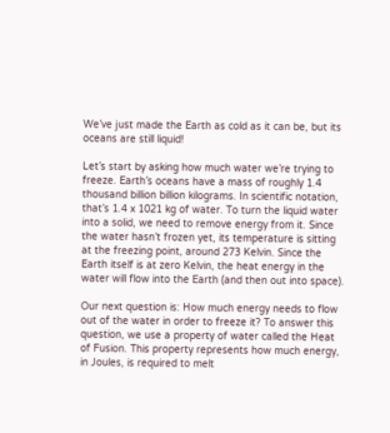We’ve just made the Earth as cold as it can be, but its oceans are still liquid!

Let’s start by asking how much water we’re trying to freeze. Earth’s oceans have a mass of roughly 1.4 thousand billion billion kilograms. In scientific notation, that’s 1.4 x 1021 kg of water. To turn the liquid water into a solid, we need to remove energy from it. Since the water hasn’t frozen yet, its temperature is sitting at the freezing point, around 273 Kelvin. Since the Earth itself is at zero Kelvin, the heat energy in the water will flow into the Earth (and then out into space).

Our next question is: How much energy needs to flow out of the water in order to freeze it? To answer this question, we use a property of water called the Heat of Fusion. This property represents how much energy, in Joules, is required to melt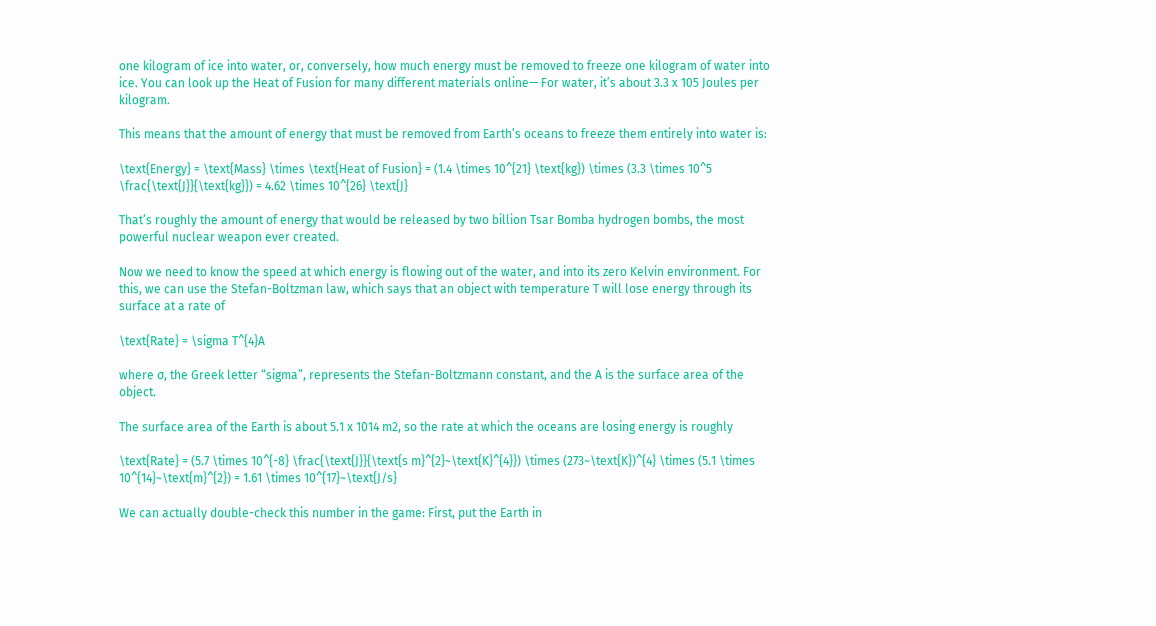one kilogram of ice into water, or, conversely, how much energy must be removed to freeze one kilogram of water into ice. You can look up the Heat of Fusion for many different materials online— For water, it’s about 3.3 x 105 Joules per kilogram.

This means that the amount of energy that must be removed from Earth’s oceans to freeze them entirely into water is:

\text{Energy} = \text{Mass} \times \text{Heat of Fusion} = (1.4 \times 10^{21} \text{kg}) \times (3.3 \times 10^5 \frac{\text{J}}{\text{kg}}) = 4.62 \times 10^{26} \text{J}

That’s roughly the amount of energy that would be released by two billion Tsar Bomba hydrogen bombs, the most powerful nuclear weapon ever created.

Now we need to know the speed at which energy is flowing out of the water, and into its zero Kelvin environment. For this, we can use the Stefan-Boltzman law, which says that an object with temperature T will lose energy through its surface at a rate of

\text{Rate} = \sigma T^{4}A

where σ, the Greek letter “sigma”, represents the Stefan-Boltzmann constant, and the A is the surface area of the object.

The surface area of the Earth is about 5.1 x 1014 m2, so the rate at which the oceans are losing energy is roughly

\text{Rate} = (5.7 \times 10^{-8} \frac{\text{J}}{\text{s m}^{2}~\text{K}^{4}}) \times (273~\text{K})^{4} \times (5.1 \times 10^{14}~\text{m}^{2}) = 1.61 \times 10^{17}~\text{J/s}

We can actually double-check this number in the game: First, put the Earth in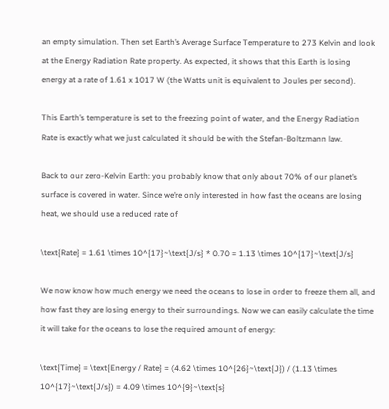an empty simulation. Then set Earth’s Average Surface Temperature to 273 Kelvin and look at the Energy Radiation Rate property. As expected, it shows that this Earth is losing energy at a rate of 1.61 x 1017 W (the Watts unit is equivalent to Joules per second).

This Earth’s temperature is set to the freezing point of water, and the Energy Radiation Rate is exactly what we just calculated it should be with the Stefan-Boltzmann law.

Back to our zero-Kelvin Earth: you probably know that only about 70% of our planet’s surface is covered in water. Since we’re only interested in how fast the oceans are losing heat, we should use a reduced rate of

\text{Rate} = 1.61 \times 10^{17}~\text{J/s} * 0.70 = 1.13 \times 10^{17}~\text{J/s}

We now know how much energy we need the oceans to lose in order to freeze them all, and how fast they are losing energy to their surroundings. Now we can easily calculate the time it will take for the oceans to lose the required amount of energy:

\text{Time} = \text{Energy / Rate} = (4.62 \times 10^{26}~\text{J}) / (1.13 \times 10^{17}~\text{J/s}) = 4.09 \times 10^{9}~\text{s}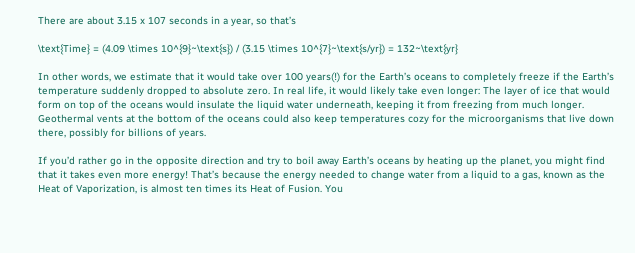There are about 3.15 x 107 seconds in a year, so that’s

\text{Time} = (4.09 \times 10^{9}~\text{s}) / (3.15 \times 10^{7}~\text{s/yr}) = 132~\text{yr}

In other words, we estimate that it would take over 100 years(!) for the Earth’s oceans to completely freeze if the Earth’s temperature suddenly dropped to absolute zero. In real life, it would likely take even longer: The layer of ice that would form on top of the oceans would insulate the liquid water underneath, keeping it from freezing from much longer. Geothermal vents at the bottom of the oceans could also keep temperatures cozy for the microorganisms that live down there, possibly for billions of years.

If you’d rather go in the opposite direction and try to boil away Earth’s oceans by heating up the planet, you might find that it takes even more energy! That’s because the energy needed to change water from a liquid to a gas, known as the Heat of Vaporization, is almost ten times its Heat of Fusion. You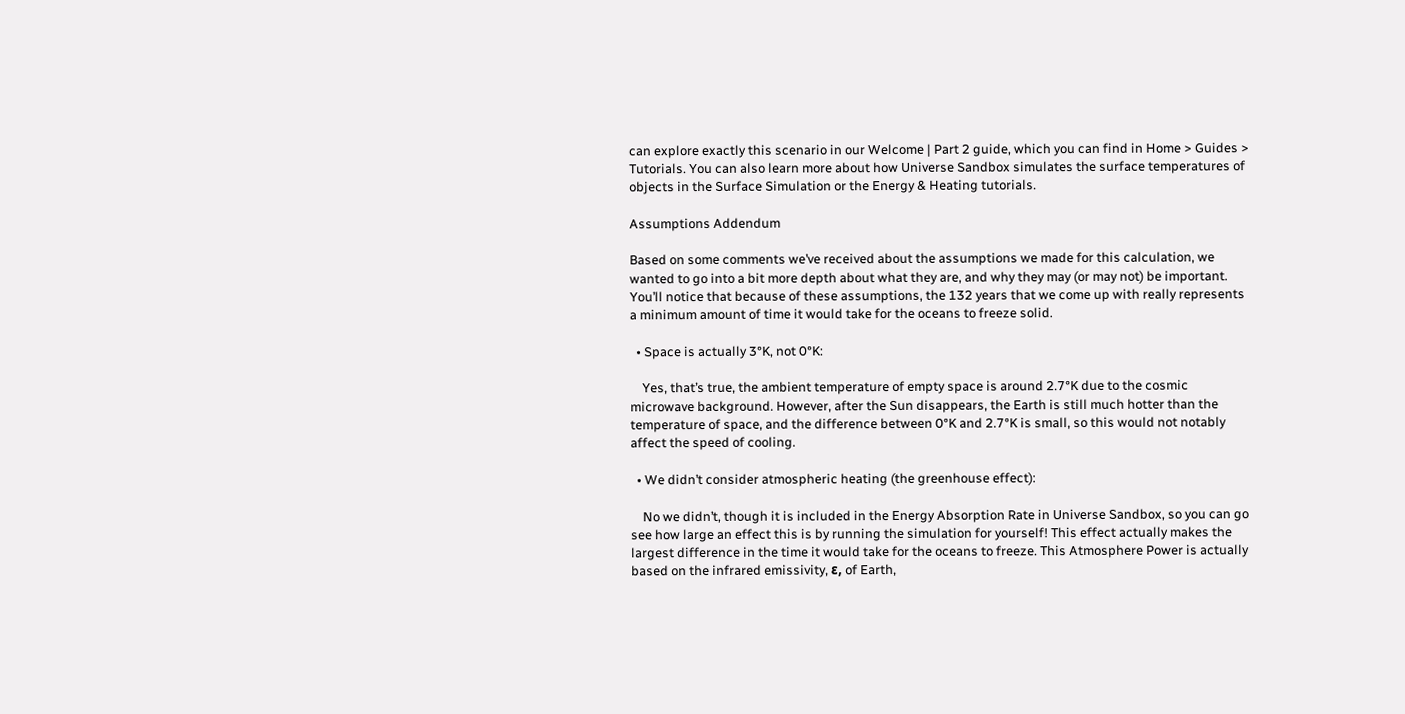can explore exactly this scenario in our Welcome | Part 2 guide, which you can find in Home > Guides > Tutorials. You can also learn more about how Universe Sandbox simulates the surface temperatures of objects in the Surface Simulation or the Energy & Heating tutorials.

Assumptions Addendum

Based on some comments we’ve received about the assumptions we made for this calculation, we wanted to go into a bit more depth about what they are, and why they may (or may not) be important. You’ll notice that because of these assumptions, the 132 years that we come up with really represents a minimum amount of time it would take for the oceans to freeze solid.

  • Space is actually 3°K, not 0°K:

    Yes, that’s true, the ambient temperature of empty space is around 2.7°K due to the cosmic microwave background. However, after the Sun disappears, the Earth is still much hotter than the temperature of space, and the difference between 0°K and 2.7°K is small, so this would not notably affect the speed of cooling.

  • We didn’t consider atmospheric heating (the greenhouse effect):

    No we didn’t, though it is included in the Energy Absorption Rate in Universe Sandbox, so you can go see how large an effect this is by running the simulation for yourself! This effect actually makes the largest difference in the time it would take for the oceans to freeze. This Atmosphere Power is actually based on the infrared emissivity, ε, of Earth,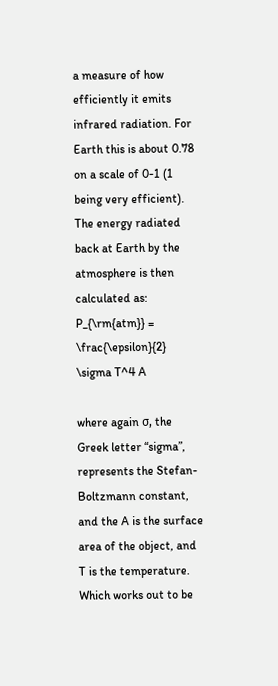a measure of how efficiently it emits infrared radiation. For Earth this is about 0.78 on a scale of 0-1 (1 being very efficient). The energy radiated back at Earth by the atmosphere is then calculated as:
P_{\rm{atm}} = \frac{\epsilon}{2}  \sigma T^4 A

where again σ, the Greek letter “sigma”, represents the Stefan-Boltzmann constant, and the A is the surface area of the object, and T is the temperature. Which works out to be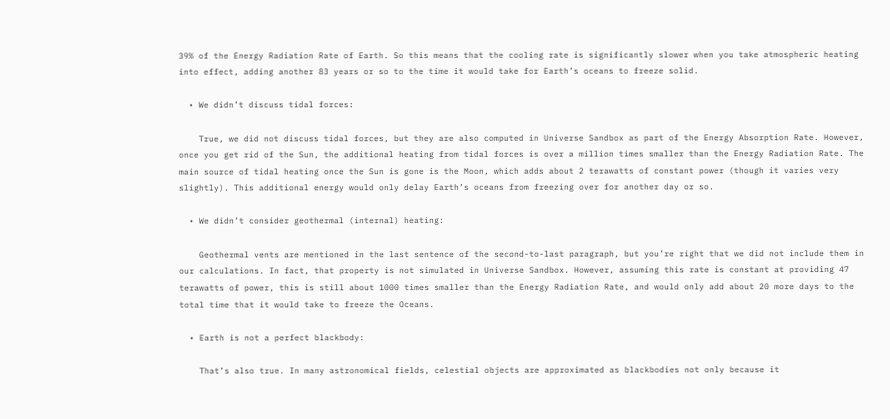39% of the Energy Radiation Rate of Earth. So this means that the cooling rate is significantly slower when you take atmospheric heating into effect, adding another 83 years or so to the time it would take for Earth’s oceans to freeze solid.

  • We didn’t discuss tidal forces:

    True, we did not discuss tidal forces, but they are also computed in Universe Sandbox as part of the Energy Absorption Rate. However, once you get rid of the Sun, the additional heating from tidal forces is over a million times smaller than the Energy Radiation Rate. The main source of tidal heating once the Sun is gone is the Moon, which adds about 2 terawatts of constant power (though it varies very slightly). This additional energy would only delay Earth’s oceans from freezing over for another day or so.

  • We didn’t consider geothermal (internal) heating:

    Geothermal vents are mentioned in the last sentence of the second-to-last paragraph, but you’re right that we did not include them in our calculations. In fact, that property is not simulated in Universe Sandbox. However, assuming this rate is constant at providing 47 terawatts of power, this is still about 1000 times smaller than the Energy Radiation Rate, and would only add about 20 more days to the total time that it would take to freeze the Oceans.

  • Earth is not a perfect blackbody:

    That’s also true. In many astronomical fields, celestial objects are approximated as blackbodies not only because it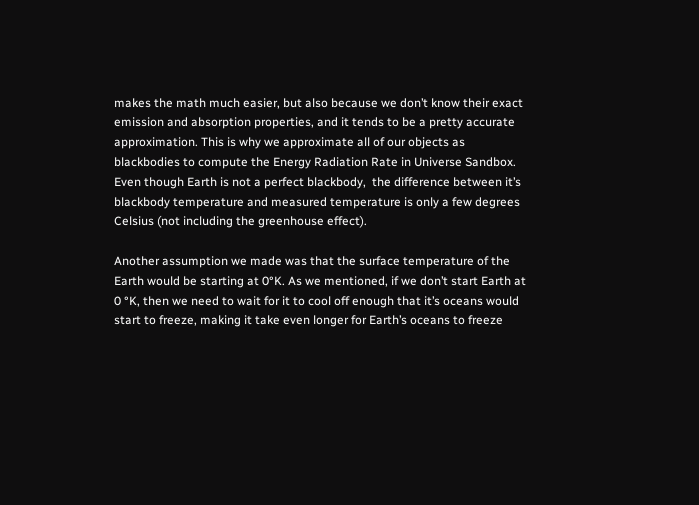makes the math much easier, but also because we don’t know their exact emission and absorption properties, and it tends to be a pretty accurate approximation. This is why we approximate all of our objects as blackbodies to compute the Energy Radiation Rate in Universe Sandbox. Even though Earth is not a perfect blackbody,  the difference between it’s blackbody temperature and measured temperature is only a few degrees Celsius (not including the greenhouse effect).

Another assumption we made was that the surface temperature of the Earth would be starting at 0°K. As we mentioned, if we don’t start Earth at 0 °K, then we need to wait for it to cool off enough that it’s oceans would start to freeze, making it take even longer for Earth’s oceans to freeze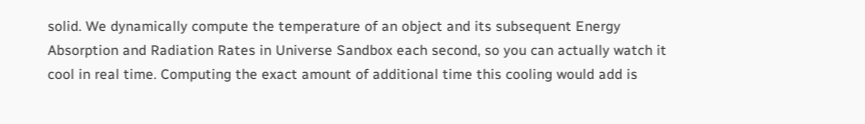solid. We dynamically compute the temperature of an object and its subsequent Energy Absorption and Radiation Rates in Universe Sandbox each second, so you can actually watch it cool in real time. Computing the exact amount of additional time this cooling would add is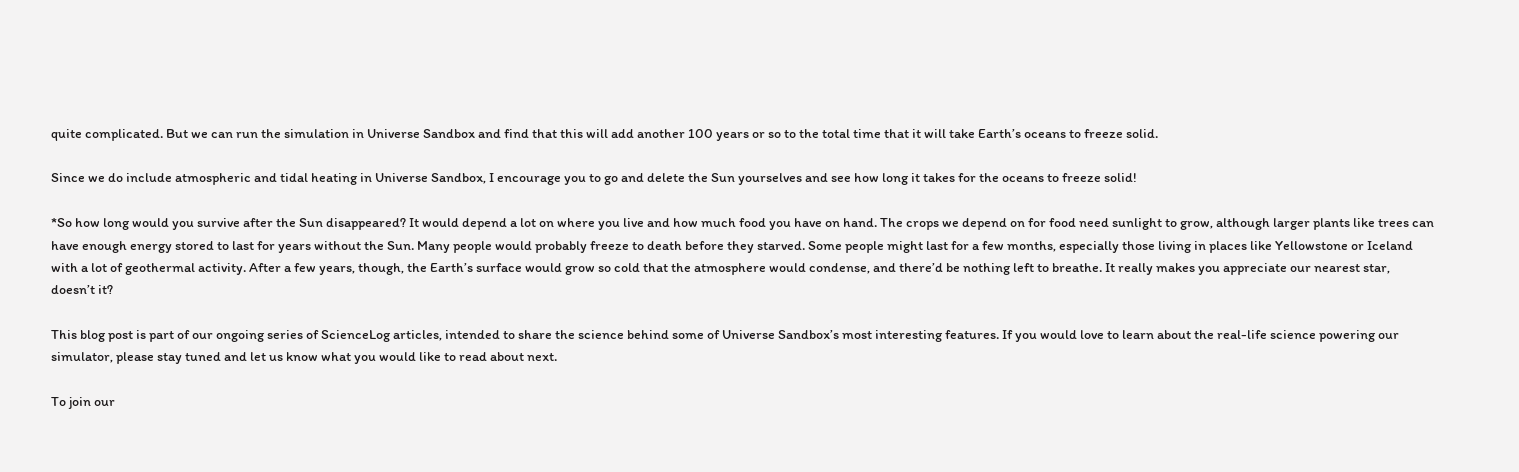quite complicated. But we can run the simulation in Universe Sandbox and find that this will add another 100 years or so to the total time that it will take Earth’s oceans to freeze solid.

Since we do include atmospheric and tidal heating in Universe Sandbox, I encourage you to go and delete the Sun yourselves and see how long it takes for the oceans to freeze solid!

*So how long would you survive after the Sun disappeared? It would depend a lot on where you live and how much food you have on hand. The crops we depend on for food need sunlight to grow, although larger plants like trees can have enough energy stored to last for years without the Sun. Many people would probably freeze to death before they starved. Some people might last for a few months, especially those living in places like Yellowstone or Iceland with a lot of geothermal activity. After a few years, though, the Earth’s surface would grow so cold that the atmosphere would condense, and there’d be nothing left to breathe. It really makes you appreciate our nearest star, doesn’t it?

This blog post is part of our ongoing series of ScienceLog articles, intended to share the science behind some of Universe Sandbox’s most interesting features. If you would love to learn about the real-life science powering our simulator, please stay tuned and let us know what you would like to read about next.

To join our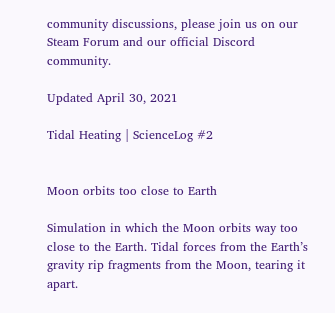community discussions, please join us on our Steam Forum and our official Discord community.

Updated April 30, 2021

Tidal Heating | ScienceLog #2


Moon orbits too close to Earth

Simulation in which the Moon orbits way too close to the Earth. Tidal forces from the Earth’s gravity rip fragments from the Moon, tearing it apart.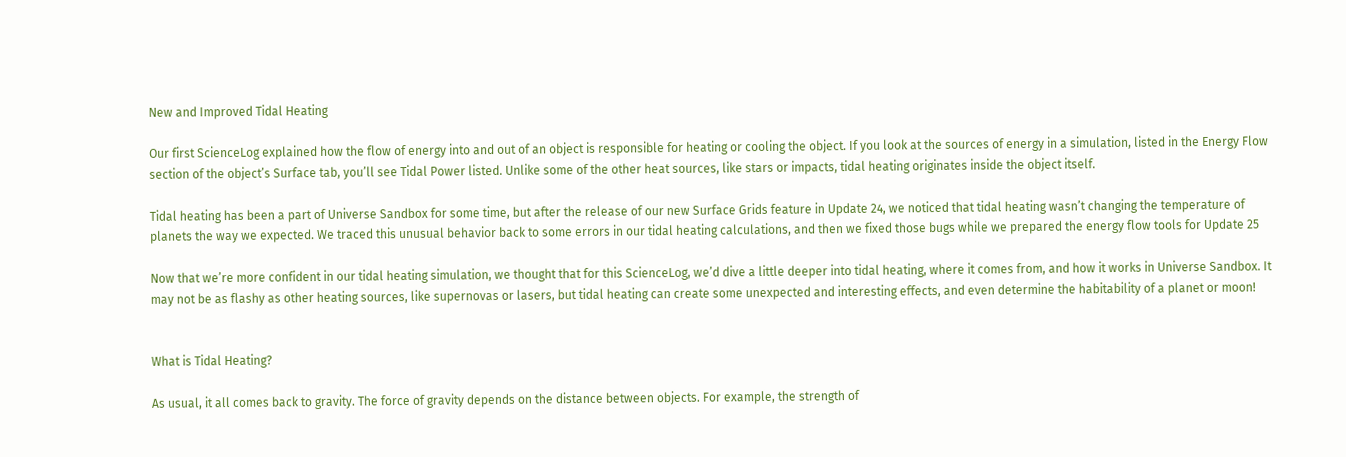New and Improved Tidal Heating

Our first ScienceLog explained how the flow of energy into and out of an object is responsible for heating or cooling the object. If you look at the sources of energy in a simulation, listed in the Energy Flow section of the object’s Surface tab, you’ll see Tidal Power listed. Unlike some of the other heat sources, like stars or impacts, tidal heating originates inside the object itself.

Tidal heating has been a part of Universe Sandbox for some time, but after the release of our new Surface Grids feature in Update 24, we noticed that tidal heating wasn’t changing the temperature of planets the way we expected. We traced this unusual behavior back to some errors in our tidal heating calculations, and then we fixed those bugs while we prepared the energy flow tools for Update 25

Now that we’re more confident in our tidal heating simulation, we thought that for this ScienceLog, we’d dive a little deeper into tidal heating, where it comes from, and how it works in Universe Sandbox. It may not be as flashy as other heating sources, like supernovas or lasers, but tidal heating can create some unexpected and interesting effects, and even determine the habitability of a planet or moon!


What is Tidal Heating?

As usual, it all comes back to gravity. The force of gravity depends on the distance between objects. For example, the strength of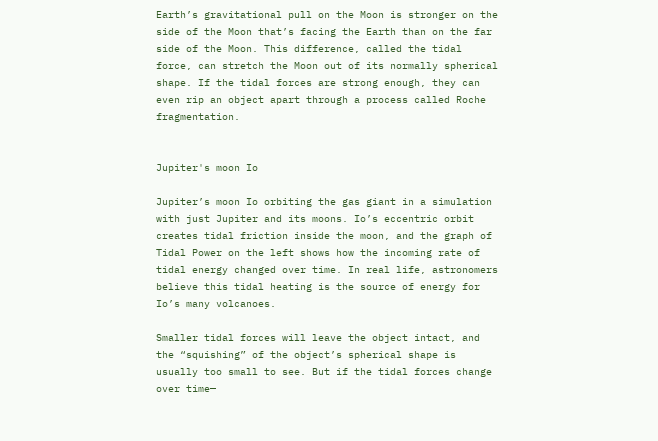Earth’s gravitational pull on the Moon is stronger on the side of the Moon that’s facing the Earth than on the far side of the Moon. This difference, called the tidal force, can stretch the Moon out of its normally spherical shape. If the tidal forces are strong enough, they can even rip an object apart through a process called Roche fragmentation.


Jupiter's moon Io

Jupiter’s moon Io orbiting the gas giant in a simulation with just Jupiter and its moons. Io’s eccentric orbit creates tidal friction inside the moon, and the graph of Tidal Power on the left shows how the incoming rate of tidal energy changed over time. In real life, astronomers believe this tidal heating is the source of energy for Io’s many volcanoes.

Smaller tidal forces will leave the object intact, and the “squishing” of the object’s spherical shape is usually too small to see. But if the tidal forces change over time—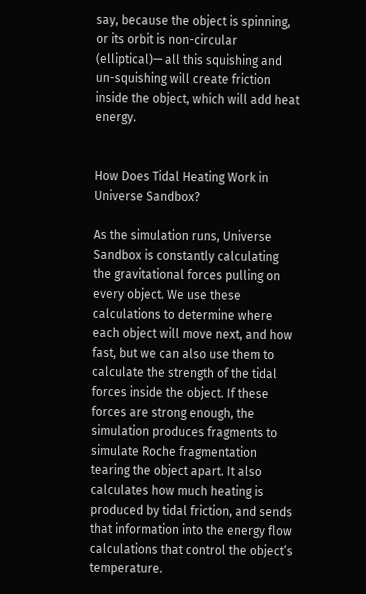say, because the object is spinning, or its orbit is non-circular (elliptical)— all this squishing and un-squishing will create friction inside the object, which will add heat energy.


How Does Tidal Heating Work in Universe Sandbox?

As the simulation runs, Universe Sandbox is constantly calculating the gravitational forces pulling on every object. We use these calculations to determine where each object will move next, and how fast, but we can also use them to calculate the strength of the tidal forces inside the object. If these forces are strong enough, the simulation produces fragments to simulate Roche fragmentation tearing the object apart. It also calculates how much heating is produced by tidal friction, and sends that information into the energy flow calculations that control the object’s temperature.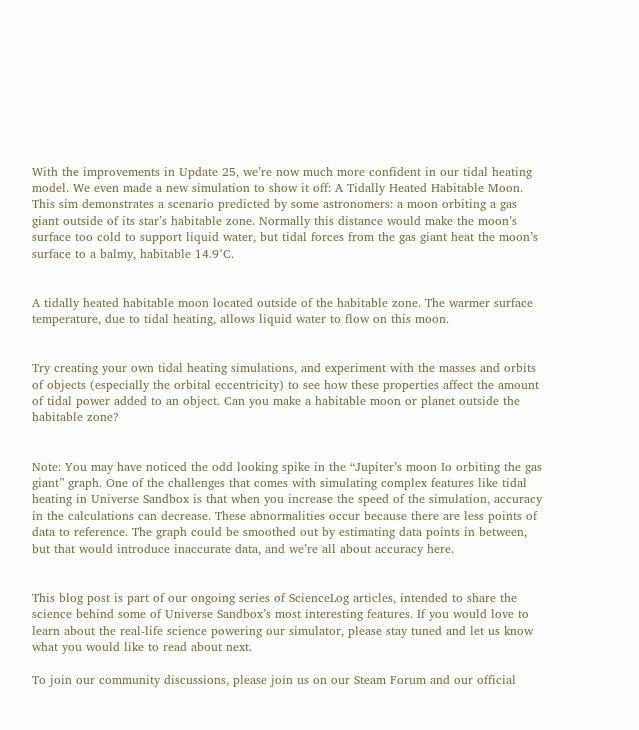With the improvements in Update 25, we’re now much more confident in our tidal heating model. We even made a new simulation to show it off: A Tidally Heated Habitable Moon. This sim demonstrates a scenario predicted by some astronomers: a moon orbiting a gas giant outside of its star’s habitable zone. Normally this distance would make the moon’s surface too cold to support liquid water, but tidal forces from the gas giant heat the moon’s surface to a balmy, habitable 14.9°C.


A tidally heated habitable moon located outside of the habitable zone. The warmer surface temperature, due to tidal heating, allows liquid water to flow on this moon.


Try creating your own tidal heating simulations, and experiment with the masses and orbits of objects (especially the orbital eccentricity) to see how these properties affect the amount of tidal power added to an object. Can you make a habitable moon or planet outside the habitable zone?


Note: You may have noticed the odd looking spike in the “Jupiter’s moon Io orbiting the gas giant” graph. One of the challenges that comes with simulating complex features like tidal heating in Universe Sandbox is that when you increase the speed of the simulation, accuracy in the calculations can decrease. These abnormalities occur because there are less points of data to reference. The graph could be smoothed out by estimating data points in between, but that would introduce inaccurate data, and we’re all about accuracy here.


This blog post is part of our ongoing series of ScienceLog articles, intended to share the science behind some of Universe Sandbox’s most interesting features. If you would love to learn about the real-life science powering our simulator, please stay tuned and let us know what you would like to read about next.

To join our community discussions, please join us on our Steam Forum and our official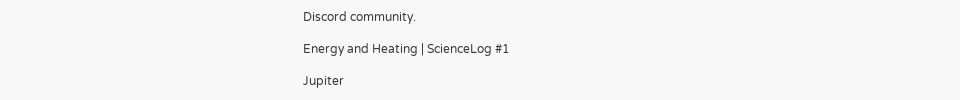Discord community.

Energy and Heating | ScienceLog #1

Jupiter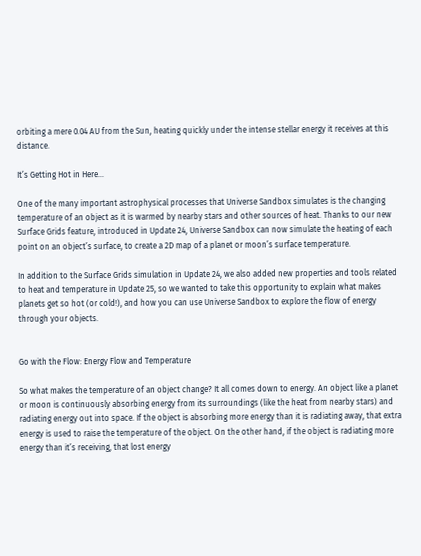orbiting a mere 0.04 AU from the Sun, heating quickly under the intense stellar energy it receives at this distance.

It’s Getting Hot in Here…

One of the many important astrophysical processes that Universe Sandbox simulates is the changing temperature of an object as it is warmed by nearby stars and other sources of heat. Thanks to our new Surface Grids feature, introduced in Update 24, Universe Sandbox can now simulate the heating of each point on an object’s surface, to create a 2D map of a planet or moon’s surface temperature.

In addition to the Surface Grids simulation in Update 24, we also added new properties and tools related to heat and temperature in Update 25, so we wanted to take this opportunity to explain what makes planets get so hot (or cold!), and how you can use Universe Sandbox to explore the flow of energy through your objects.


Go with the Flow: Energy Flow and Temperature

So what makes the temperature of an object change? It all comes down to energy. An object like a planet or moon is continuously absorbing energy from its surroundings (like the heat from nearby stars) and radiating energy out into space. If the object is absorbing more energy than it is radiating away, that extra energy is used to raise the temperature of the object. On the other hand, if the object is radiating more energy than it’s receiving, that lost energy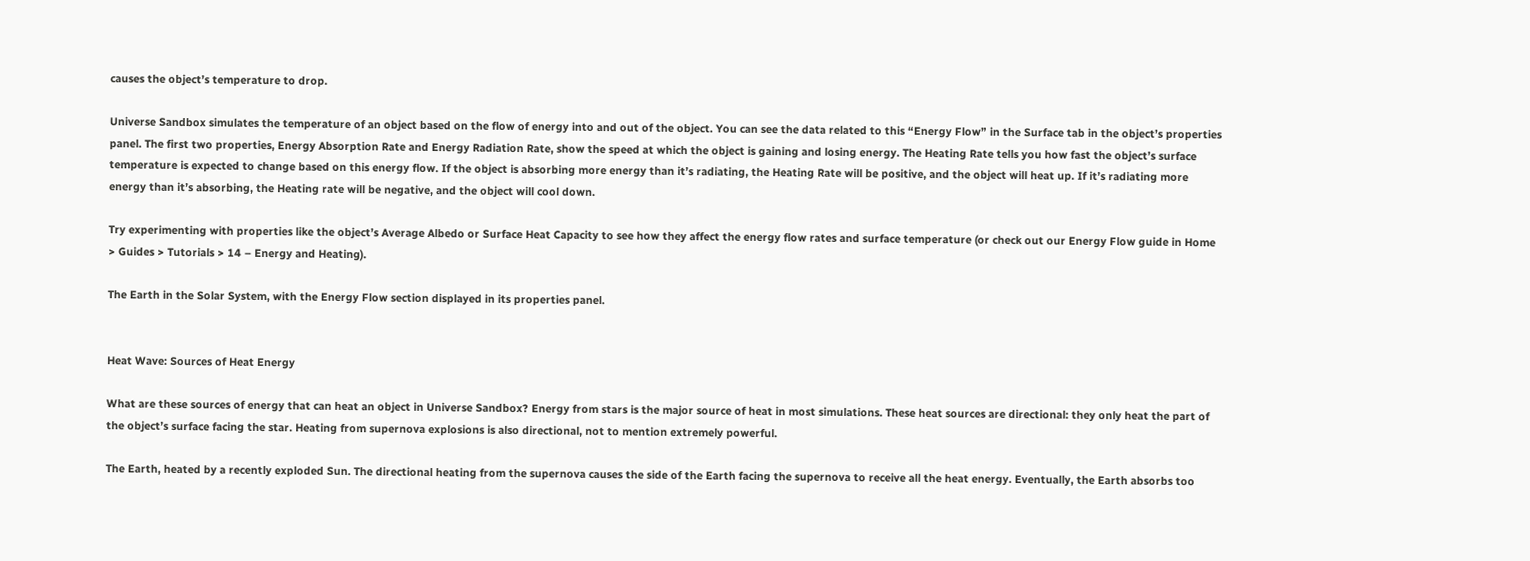causes the object’s temperature to drop.

Universe Sandbox simulates the temperature of an object based on the flow of energy into and out of the object. You can see the data related to this “Energy Flow” in the Surface tab in the object’s properties panel. The first two properties, Energy Absorption Rate and Energy Radiation Rate, show the speed at which the object is gaining and losing energy. The Heating Rate tells you how fast the object’s surface temperature is expected to change based on this energy flow. If the object is absorbing more energy than it’s radiating, the Heating Rate will be positive, and the object will heat up. If it’s radiating more energy than it’s absorbing, the Heating rate will be negative, and the object will cool down.

Try experimenting with properties like the object’s Average Albedo or Surface Heat Capacity to see how they affect the energy flow rates and surface temperature (or check out our Energy Flow guide in Home > Guides > Tutorials > 14 – Energy and Heating).

The Earth in the Solar System, with the Energy Flow section displayed in its properties panel.


Heat Wave: Sources of Heat Energy

What are these sources of energy that can heat an object in Universe Sandbox? Energy from stars is the major source of heat in most simulations. These heat sources are directional: they only heat the part of the object’s surface facing the star. Heating from supernova explosions is also directional, not to mention extremely powerful.

The Earth, heated by a recently exploded Sun. The directional heating from the supernova causes the side of the Earth facing the supernova to receive all the heat energy. Eventually, the Earth absorbs too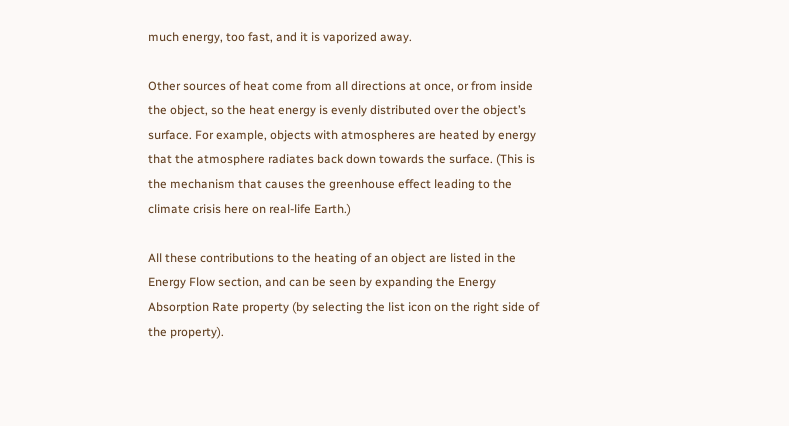much energy, too fast, and it is vaporized away.

Other sources of heat come from all directions at once, or from inside the object, so the heat energy is evenly distributed over the object’s surface. For example, objects with atmospheres are heated by energy that the atmosphere radiates back down towards the surface. (This is the mechanism that causes the greenhouse effect leading to the climate crisis here on real-life Earth.)

All these contributions to the heating of an object are listed in the Energy Flow section, and can be seen by expanding the Energy Absorption Rate property (by selecting the list icon on the right side of the property).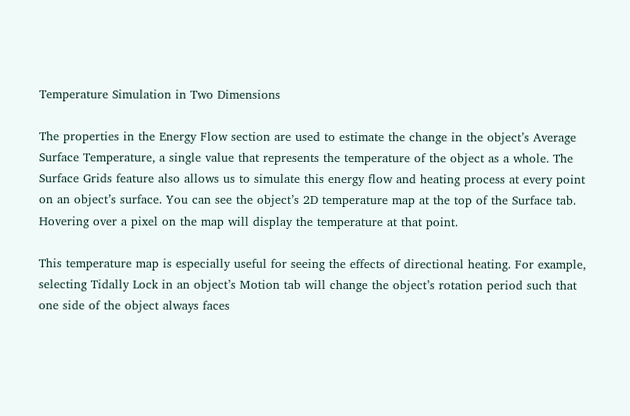Temperature Simulation in Two Dimensions

The properties in the Energy Flow section are used to estimate the change in the object’s Average Surface Temperature, a single value that represents the temperature of the object as a whole. The Surface Grids feature also allows us to simulate this energy flow and heating process at every point on an object’s surface. You can see the object’s 2D temperature map at the top of the Surface tab. Hovering over a pixel on the map will display the temperature at that point.

This temperature map is especially useful for seeing the effects of directional heating. For example, selecting Tidally Lock in an object’s Motion tab will change the object’s rotation period such that one side of the object always faces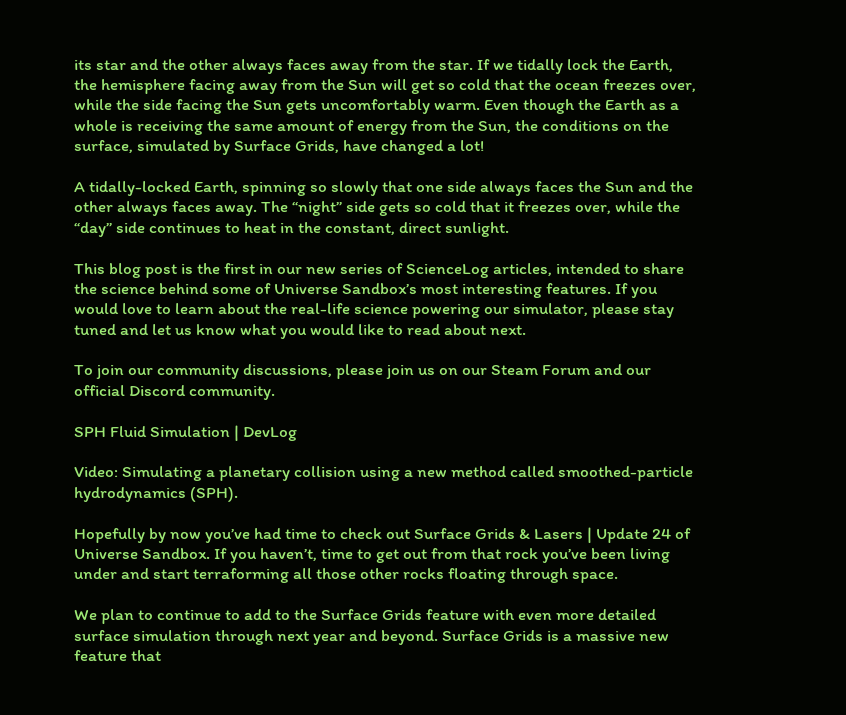its star and the other always faces away from the star. If we tidally lock the Earth, the hemisphere facing away from the Sun will get so cold that the ocean freezes over, while the side facing the Sun gets uncomfortably warm. Even though the Earth as a whole is receiving the same amount of energy from the Sun, the conditions on the surface, simulated by Surface Grids, have changed a lot!

A tidally-locked Earth, spinning so slowly that one side always faces the Sun and the other always faces away. The “night” side gets so cold that it freezes over, while the “day” side continues to heat in the constant, direct sunlight.

This blog post is the first in our new series of ScienceLog articles, intended to share the science behind some of Universe Sandbox’s most interesting features. If you would love to learn about the real-life science powering our simulator, please stay tuned and let us know what you would like to read about next.

To join our community discussions, please join us on our Steam Forum and our official Discord community.

SPH Fluid Simulation | DevLog

Video: Simulating a planetary collision using a new method called smoothed-particle hydrodynamics (SPH).

Hopefully by now you’ve had time to check out Surface Grids & Lasers | Update 24 of Universe Sandbox. If you haven’t, time to get out from that rock you’ve been living under and start terraforming all those other rocks floating through space.

We plan to continue to add to the Surface Grids feature with even more detailed surface simulation through next year and beyond. Surface Grids is a massive new feature that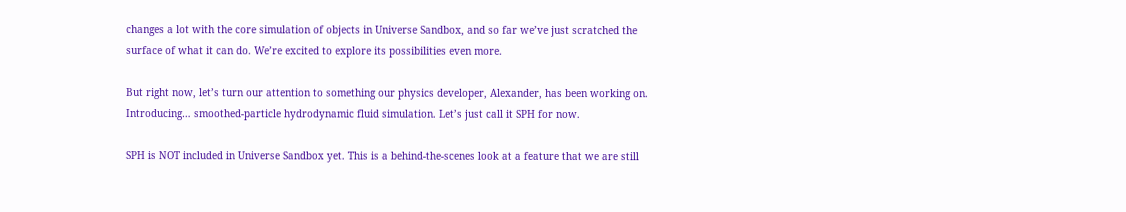changes a lot with the core simulation of objects in Universe Sandbox, and so far we’ve just scratched the surface of what it can do. We’re excited to explore its possibilities even more.

But right now, let’s turn our attention to something our physics developer, Alexander, has been working on. Introducing… smoothed-particle hydrodynamic fluid simulation. Let’s just call it SPH for now.

SPH is NOT included in Universe Sandbox yet. This is a behind-the-scenes look at a feature that we are still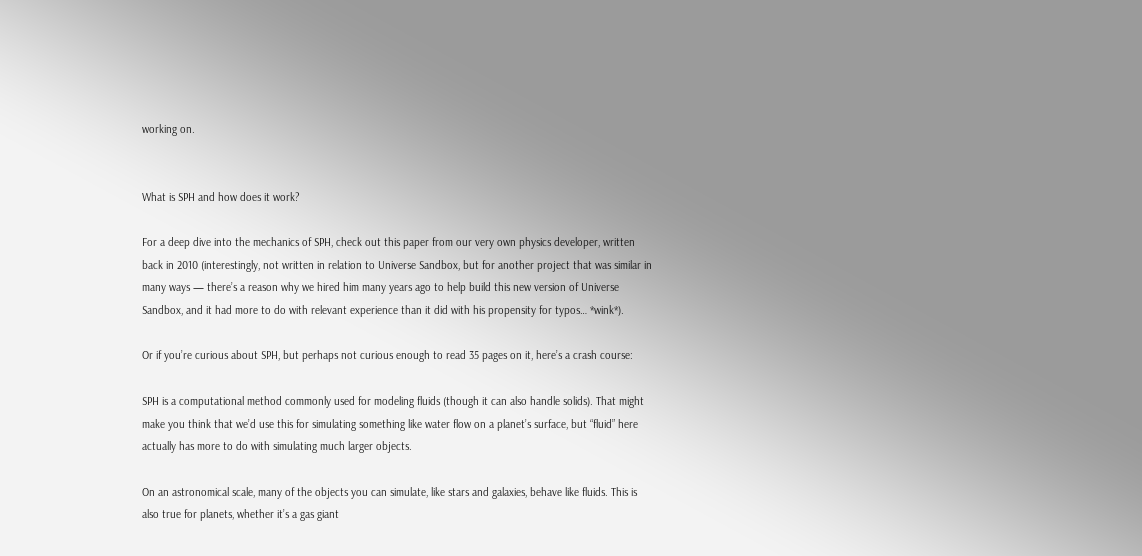working on.


What is SPH and how does it work?

For a deep dive into the mechanics of SPH, check out this paper from our very own physics developer, written back in 2010 (interestingly, not written in relation to Universe Sandbox, but for another project that was similar in many ways — there’s a reason why we hired him many years ago to help build this new version of Universe Sandbox, and it had more to do with relevant experience than it did with his propensity for typos… *wink*).

Or if you’re curious about SPH, but perhaps not curious enough to read 35 pages on it, here’s a crash course:

SPH is a computational method commonly used for modeling fluids (though it can also handle solids). That might make you think that we’d use this for simulating something like water flow on a planet’s surface, but “fluid” here actually has more to do with simulating much larger objects.

On an astronomical scale, many of the objects you can simulate, like stars and galaxies, behave like fluids. This is also true for planets, whether it’s a gas giant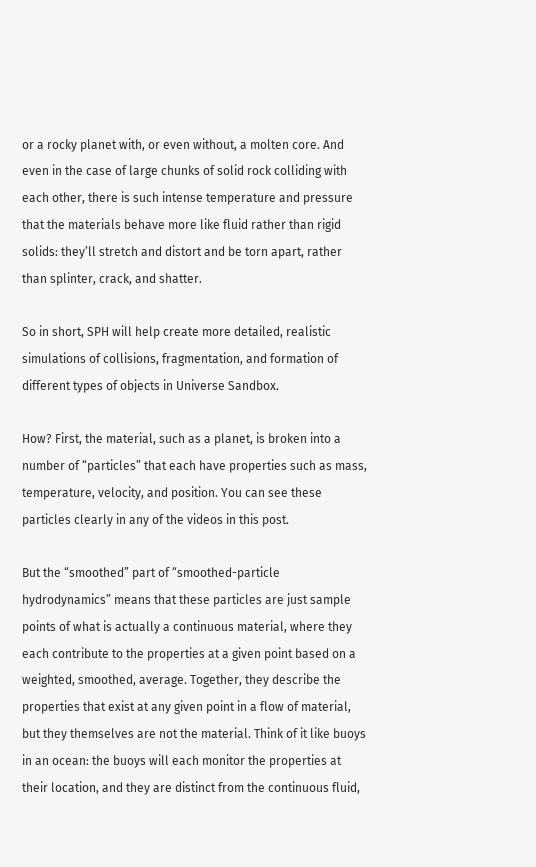or a rocky planet with, or even without, a molten core. And even in the case of large chunks of solid rock colliding with each other, there is such intense temperature and pressure that the materials behave more like fluid rather than rigid solids: they’ll stretch and distort and be torn apart, rather than splinter, crack, and shatter.

So in short, SPH will help create more detailed, realistic simulations of collisions, fragmentation, and formation of different types of objects in Universe Sandbox.

How? First, the material, such as a planet, is broken into a number of “particles” that each have properties such as mass, temperature, velocity, and position. You can see these particles clearly in any of the videos in this post.

But the “smoothed” part of “smoothed-particle hydrodynamics” means that these particles are just sample points of what is actually a continuous material, where they each contribute to the properties at a given point based on a weighted, smoothed, average. Together, they describe the properties that exist at any given point in a flow of material, but they themselves are not the material. Think of it like buoys in an ocean: the buoys will each monitor the properties at their location, and they are distinct from the continuous fluid,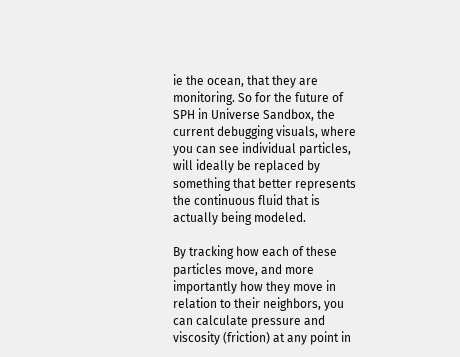ie the ocean, that they are monitoring. So for the future of SPH in Universe Sandbox, the current debugging visuals, where you can see individual particles, will ideally be replaced by something that better represents the continuous fluid that is actually being modeled.

By tracking how each of these particles move, and more importantly how they move in relation to their neighbors, you can calculate pressure and viscosity (friction) at any point in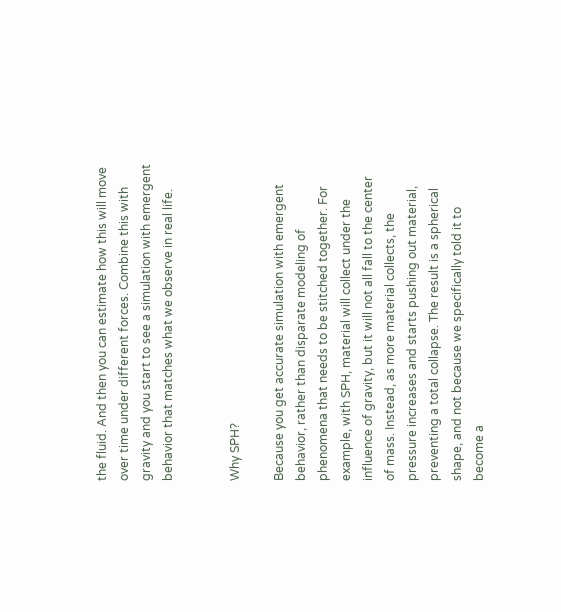the fluid. And then you can estimate how this will move over time under different forces. Combine this with gravity and you start to see a simulation with emergent behavior that matches what we observe in real life.


Why SPH?

Because you get accurate simulation with emergent behavior, rather than disparate modeling of phenomena that needs to be stitched together. For example, with SPH, material will collect under the influence of gravity, but it will not all fall to the center of mass. Instead, as more material collects, the pressure increases and starts pushing out material, preventing a total collapse. The result is a spherical shape, and not because we specifically told it to become a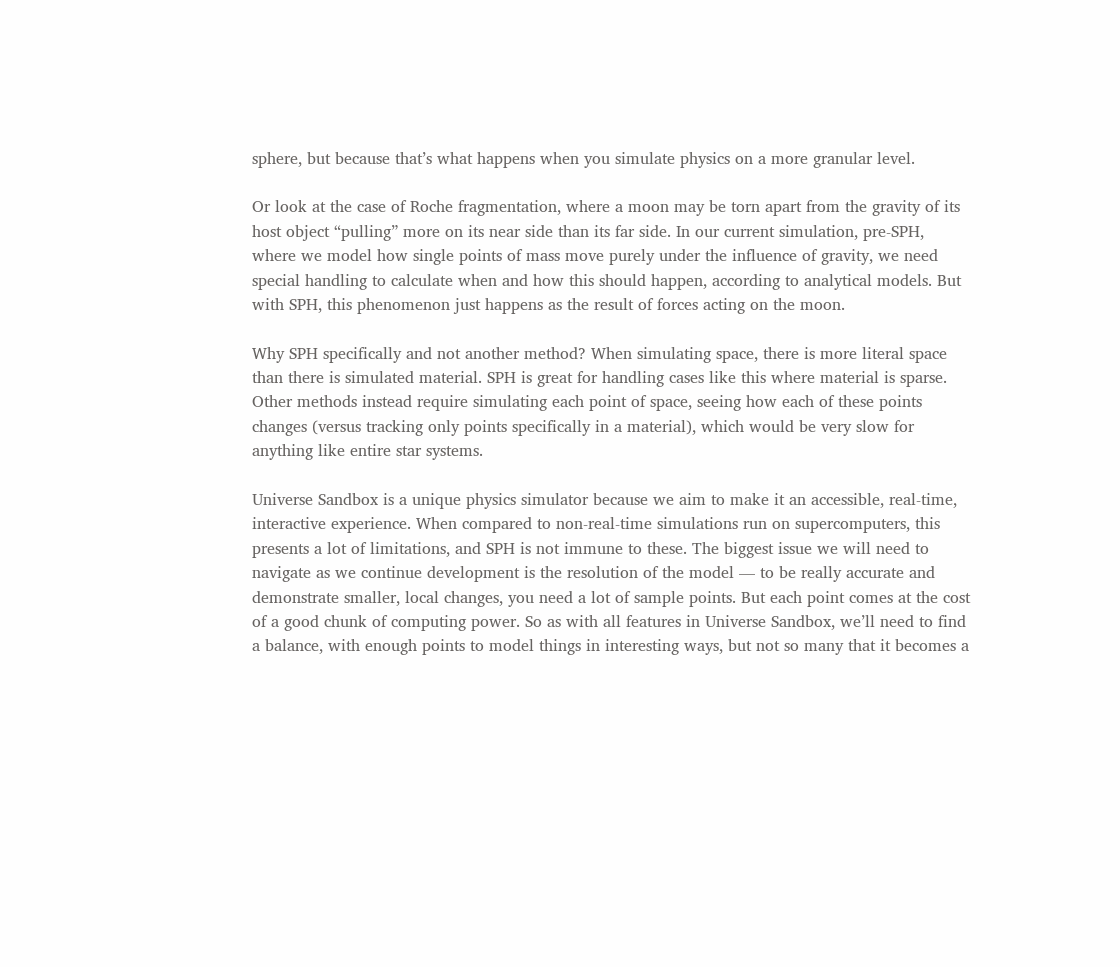sphere, but because that’s what happens when you simulate physics on a more granular level.

Or look at the case of Roche fragmentation, where a moon may be torn apart from the gravity of its host object “pulling” more on its near side than its far side. In our current simulation, pre-SPH, where we model how single points of mass move purely under the influence of gravity, we need special handling to calculate when and how this should happen, according to analytical models. But with SPH, this phenomenon just happens as the result of forces acting on the moon.

Why SPH specifically and not another method? When simulating space, there is more literal space than there is simulated material. SPH is great for handling cases like this where material is sparse. Other methods instead require simulating each point of space, seeing how each of these points changes (versus tracking only points specifically in a material), which would be very slow for anything like entire star systems.

Universe Sandbox is a unique physics simulator because we aim to make it an accessible, real-time, interactive experience. When compared to non-real-time simulations run on supercomputers, this presents a lot of limitations, and SPH is not immune to these. The biggest issue we will need to navigate as we continue development is the resolution of the model — to be really accurate and demonstrate smaller, local changes, you need a lot of sample points. But each point comes at the cost of a good chunk of computing power. So as with all features in Universe Sandbox, we’ll need to find a balance, with enough points to model things in interesting ways, but not so many that it becomes a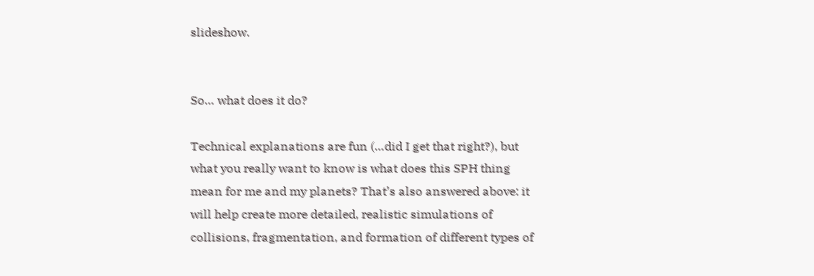slideshow.


So… what does it do?

Technical explanations are fun (…did I get that right?), but what you really want to know is what does this SPH thing mean for me and my planets? That’s also answered above: it will help create more detailed, realistic simulations of collisions, fragmentation, and formation of different types of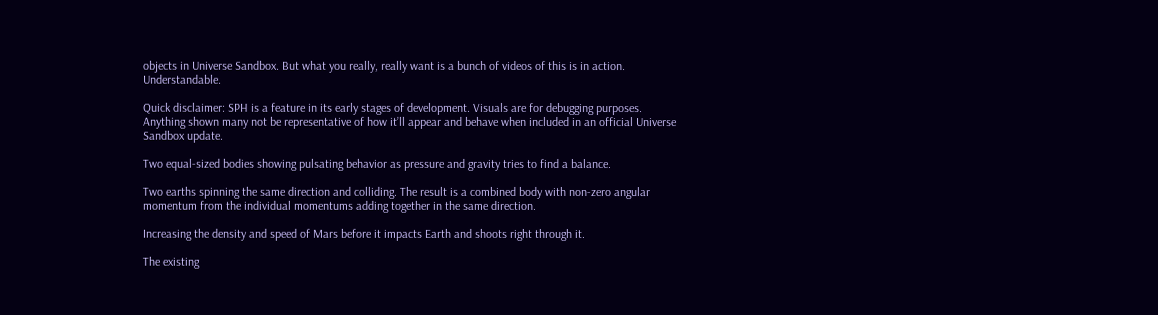objects in Universe Sandbox. But what you really, really want is a bunch of videos of this is in action. Understandable.

Quick disclaimer: SPH is a feature in its early stages of development. Visuals are for debugging purposes. Anything shown many not be representative of how it’ll appear and behave when included in an official Universe Sandbox update.

Two equal-sized bodies showing pulsating behavior as pressure and gravity tries to find a balance.

Two earths spinning the same direction and colliding. The result is a combined body with non-zero angular momentum from the individual momentums adding together in the same direction.

Increasing the density and speed of Mars before it impacts Earth and shoots right through it.

The existing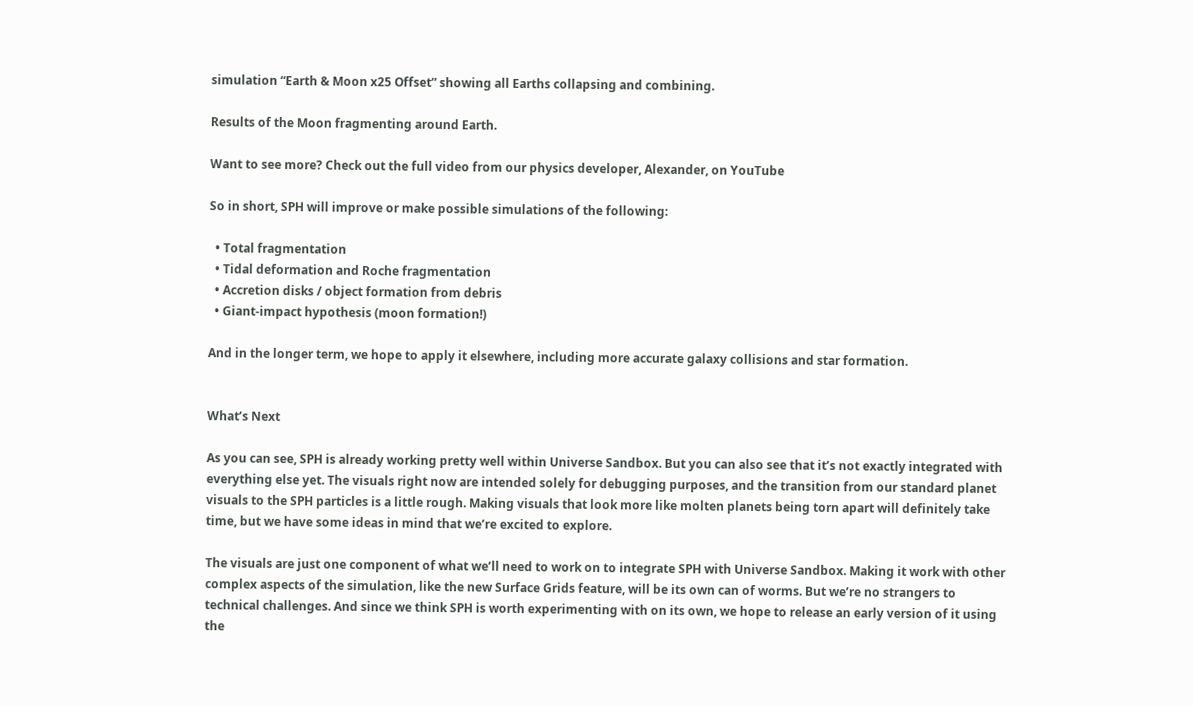simulation “Earth & Moon x25 Offset” showing all Earths collapsing and combining.

Results of the Moon fragmenting around Earth.

Want to see more? Check out the full video from our physics developer, Alexander, on YouTube

So in short, SPH will improve or make possible simulations of the following:

  • Total fragmentation
  • Tidal deformation and Roche fragmentation
  • Accretion disks / object formation from debris
  • Giant-impact hypothesis (moon formation!)

And in the longer term, we hope to apply it elsewhere, including more accurate galaxy collisions and star formation.


What’s Next

As you can see, SPH is already working pretty well within Universe Sandbox. But you can also see that it’s not exactly integrated with everything else yet. The visuals right now are intended solely for debugging purposes, and the transition from our standard planet visuals to the SPH particles is a little rough. Making visuals that look more like molten planets being torn apart will definitely take time, but we have some ideas in mind that we’re excited to explore.

The visuals are just one component of what we’ll need to work on to integrate SPH with Universe Sandbox. Making it work with other complex aspects of the simulation, like the new Surface Grids feature, will be its own can of worms. But we’re no strangers to technical challenges. And since we think SPH is worth experimenting with on its own, we hope to release an early version of it using the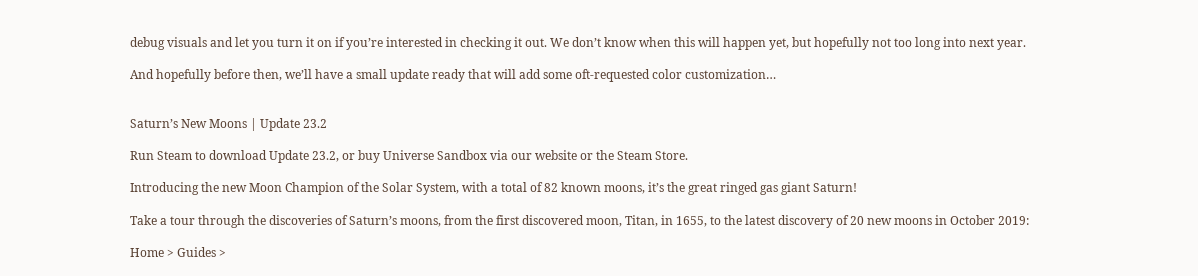debug visuals and let you turn it on if you’re interested in checking it out. We don’t know when this will happen yet, but hopefully not too long into next year.

And hopefully before then, we’ll have a small update ready that will add some oft-requested color customization…


Saturn’s New Moons | Update 23.2

Run Steam to download Update 23.2, or buy Universe Sandbox via our website or the Steam Store.

Introducing the new Moon Champion of the Solar System, with a total of 82 known moons, it’s the great ringed gas giant Saturn!

Take a tour through the discoveries of Saturn’s moons, from the first discovered moon, Titan, in 1655, to the latest discovery of 20 new moons in October 2019:

Home > Guides >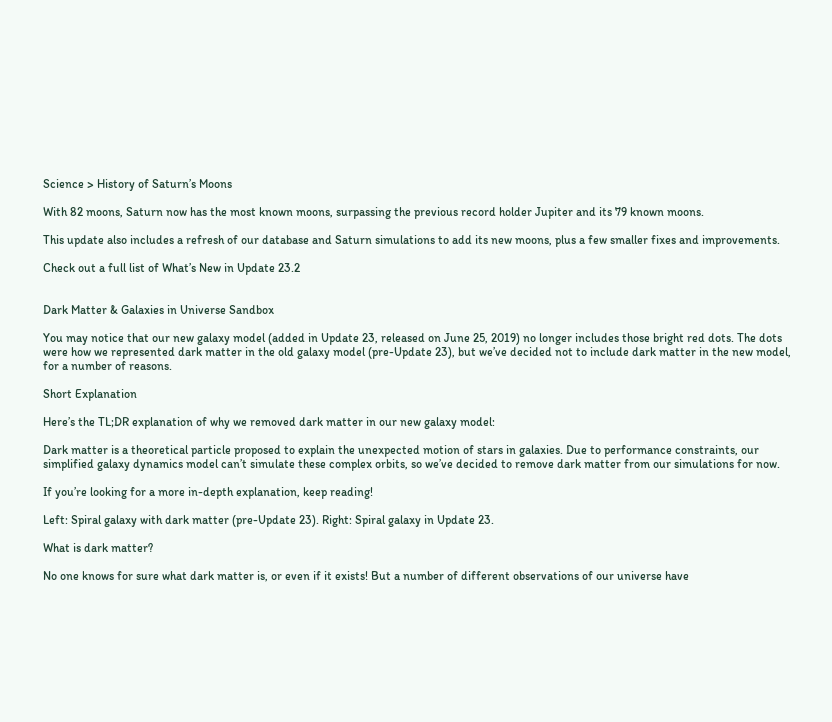Science > History of Saturn’s Moons

With 82 moons, Saturn now has the most known moons, surpassing the previous record holder Jupiter and its 79 known moons.

This update also includes a refresh of our database and Saturn simulations to add its new moons, plus a few smaller fixes and improvements.

Check out a full list of What’s New in Update 23.2


Dark Matter & Galaxies in Universe Sandbox

You may notice that our new galaxy model (added in Update 23, released on June 25, 2019) no longer includes those bright red dots. The dots were how we represented dark matter in the old galaxy model (pre-Update 23), but we’ve decided not to include dark matter in the new model, for a number of reasons.

Short Explanation

Here’s the TL;DR explanation of why we removed dark matter in our new galaxy model:

Dark matter is a theoretical particle proposed to explain the unexpected motion of stars in galaxies. Due to performance constraints, our simplified galaxy dynamics model can’t simulate these complex orbits, so we’ve decided to remove dark matter from our simulations for now.

If you’re looking for a more in-depth explanation, keep reading!

Left: Spiral galaxy with dark matter (pre-Update 23). Right: Spiral galaxy in Update 23.

What is dark matter?

No one knows for sure what dark matter is, or even if it exists! But a number of different observations of our universe have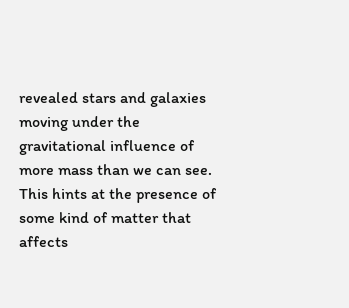revealed stars and galaxies moving under the gravitational influence of more mass than we can see. This hints at the presence of some kind of matter that affects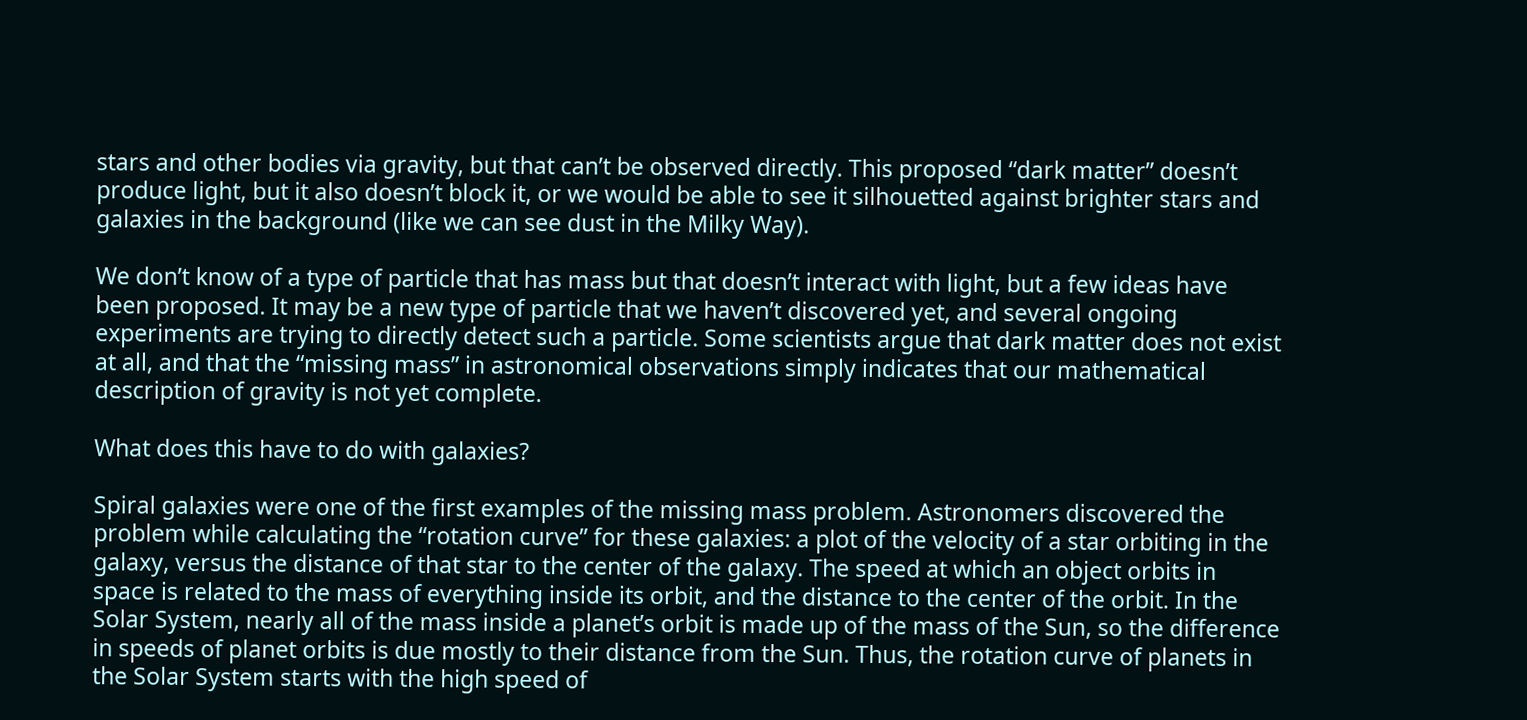stars and other bodies via gravity, but that can’t be observed directly. This proposed “dark matter” doesn’t produce light, but it also doesn’t block it, or we would be able to see it silhouetted against brighter stars and galaxies in the background (like we can see dust in the Milky Way).

We don’t know of a type of particle that has mass but that doesn’t interact with light, but a few ideas have been proposed. It may be a new type of particle that we haven’t discovered yet, and several ongoing experiments are trying to directly detect such a particle. Some scientists argue that dark matter does not exist at all, and that the “missing mass” in astronomical observations simply indicates that our mathematical description of gravity is not yet complete.

What does this have to do with galaxies?

Spiral galaxies were one of the first examples of the missing mass problem. Astronomers discovered the problem while calculating the “rotation curve” for these galaxies: a plot of the velocity of a star orbiting in the galaxy, versus the distance of that star to the center of the galaxy. The speed at which an object orbits in space is related to the mass of everything inside its orbit, and the distance to the center of the orbit. In the Solar System, nearly all of the mass inside a planet’s orbit is made up of the mass of the Sun, so the difference in speeds of planet orbits is due mostly to their distance from the Sun. Thus, the rotation curve of planets in the Solar System starts with the high speed of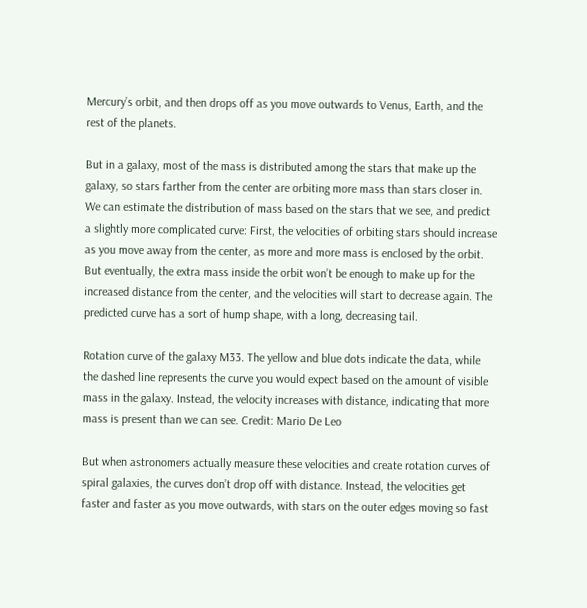Mercury’s orbit, and then drops off as you move outwards to Venus, Earth, and the rest of the planets.

But in a galaxy, most of the mass is distributed among the stars that make up the galaxy, so stars farther from the center are orbiting more mass than stars closer in. We can estimate the distribution of mass based on the stars that we see, and predict a slightly more complicated curve: First, the velocities of orbiting stars should increase as you move away from the center, as more and more mass is enclosed by the orbit. But eventually, the extra mass inside the orbit won’t be enough to make up for the increased distance from the center, and the velocities will start to decrease again. The predicted curve has a sort of hump shape, with a long, decreasing tail.

Rotation curve of the galaxy M33. The yellow and blue dots indicate the data, while the dashed line represents the curve you would expect based on the amount of visible mass in the galaxy. Instead, the velocity increases with distance, indicating that more mass is present than we can see. Credit: Mario De Leo

But when astronomers actually measure these velocities and create rotation curves of spiral galaxies, the curves don’t drop off with distance. Instead, the velocities get faster and faster as you move outwards, with stars on the outer edges moving so fast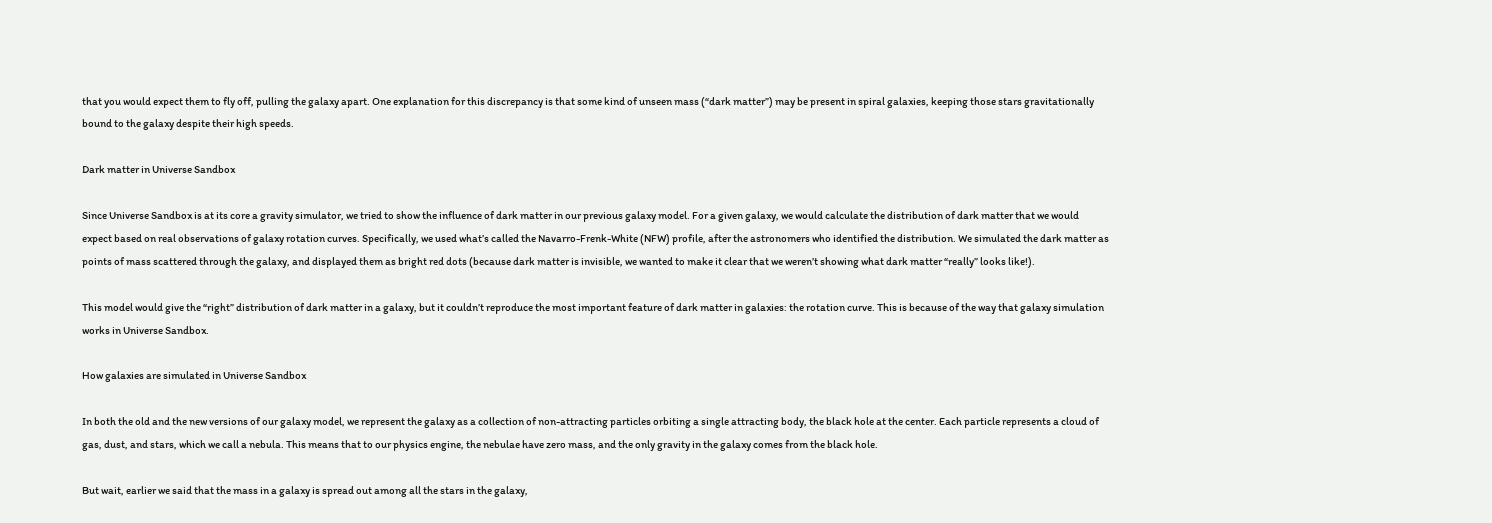that you would expect them to fly off, pulling the galaxy apart. One explanation for this discrepancy is that some kind of unseen mass (“dark matter”) may be present in spiral galaxies, keeping those stars gravitationally bound to the galaxy despite their high speeds.

Dark matter in Universe Sandbox

Since Universe Sandbox is at its core a gravity simulator, we tried to show the influence of dark matter in our previous galaxy model. For a given galaxy, we would calculate the distribution of dark matter that we would expect based on real observations of galaxy rotation curves. Specifically, we used what’s called the Navarro-Frenk-White (NFW) profile, after the astronomers who identified the distribution. We simulated the dark matter as points of mass scattered through the galaxy, and displayed them as bright red dots (because dark matter is invisible, we wanted to make it clear that we weren’t showing what dark matter “really” looks like!).

This model would give the “right” distribution of dark matter in a galaxy, but it couldn’t reproduce the most important feature of dark matter in galaxies: the rotation curve. This is because of the way that galaxy simulation works in Universe Sandbox.

How galaxies are simulated in Universe Sandbox

In both the old and the new versions of our galaxy model, we represent the galaxy as a collection of non-attracting particles orbiting a single attracting body, the black hole at the center. Each particle represents a cloud of gas, dust, and stars, which we call a nebula. This means that to our physics engine, the nebulae have zero mass, and the only gravity in the galaxy comes from the black hole.

But wait, earlier we said that the mass in a galaxy is spread out among all the stars in the galaxy,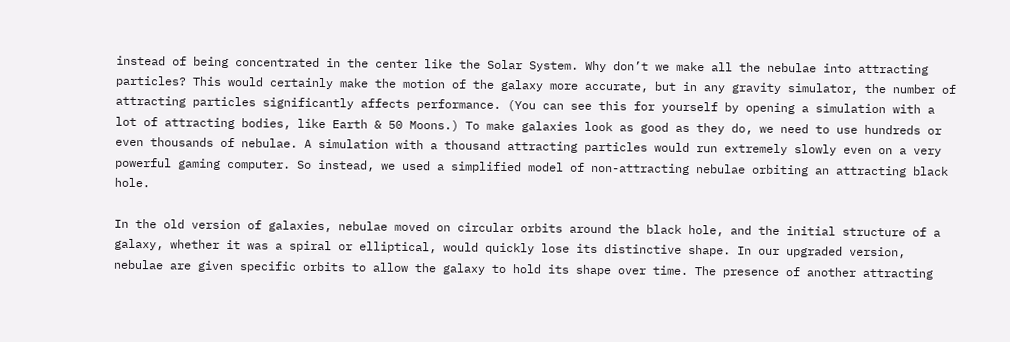instead of being concentrated in the center like the Solar System. Why don’t we make all the nebulae into attracting particles? This would certainly make the motion of the galaxy more accurate, but in any gravity simulator, the number of attracting particles significantly affects performance. (You can see this for yourself by opening a simulation with a lot of attracting bodies, like Earth & 50 Moons.) To make galaxies look as good as they do, we need to use hundreds or even thousands of nebulae. A simulation with a thousand attracting particles would run extremely slowly even on a very powerful gaming computer. So instead, we used a simplified model of non-attracting nebulae orbiting an attracting black hole.

In the old version of galaxies, nebulae moved on circular orbits around the black hole, and the initial structure of a galaxy, whether it was a spiral or elliptical, would quickly lose its distinctive shape. In our upgraded version, nebulae are given specific orbits to allow the galaxy to hold its shape over time. The presence of another attracting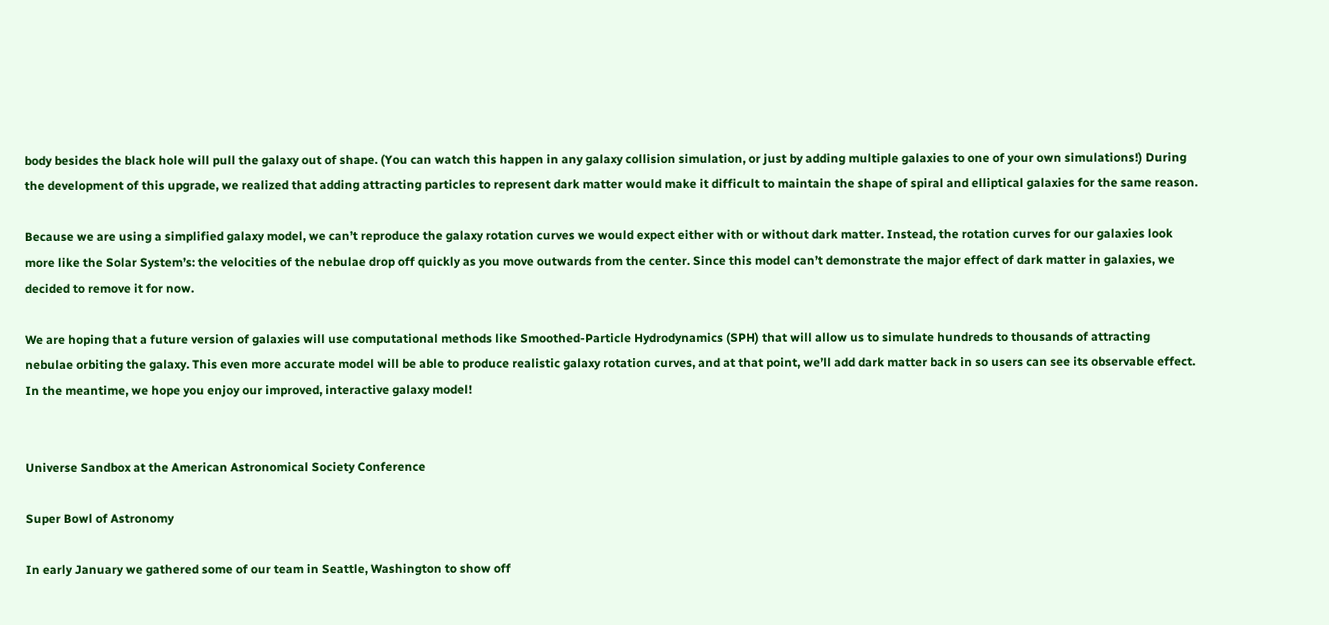body besides the black hole will pull the galaxy out of shape. (You can watch this happen in any galaxy collision simulation, or just by adding multiple galaxies to one of your own simulations!) During the development of this upgrade, we realized that adding attracting particles to represent dark matter would make it difficult to maintain the shape of spiral and elliptical galaxies for the same reason.

Because we are using a simplified galaxy model, we can’t reproduce the galaxy rotation curves we would expect either with or without dark matter. Instead, the rotation curves for our galaxies look more like the Solar System’s: the velocities of the nebulae drop off quickly as you move outwards from the center. Since this model can’t demonstrate the major effect of dark matter in galaxies, we decided to remove it for now.

We are hoping that a future version of galaxies will use computational methods like Smoothed-Particle Hydrodynamics (SPH) that will allow us to simulate hundreds to thousands of attracting nebulae orbiting the galaxy. This even more accurate model will be able to produce realistic galaxy rotation curves, and at that point, we’ll add dark matter back in so users can see its observable effect. In the meantime, we hope you enjoy our improved, interactive galaxy model!


Universe Sandbox at the American Astronomical Society Conference

Super Bowl of Astronomy

In early January we gathered some of our team in Seattle, Washington to show off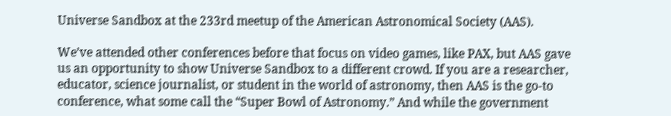Universe Sandbox at the 233rd meetup of the American Astronomical Society (AAS).

We’ve attended other conferences before that focus on video games, like PAX, but AAS gave us an opportunity to show Universe Sandbox to a different crowd. If you are a researcher, educator, science journalist, or student in the world of astronomy, then AAS is the go-to conference, what some call the “Super Bowl of Astronomy.” And while the government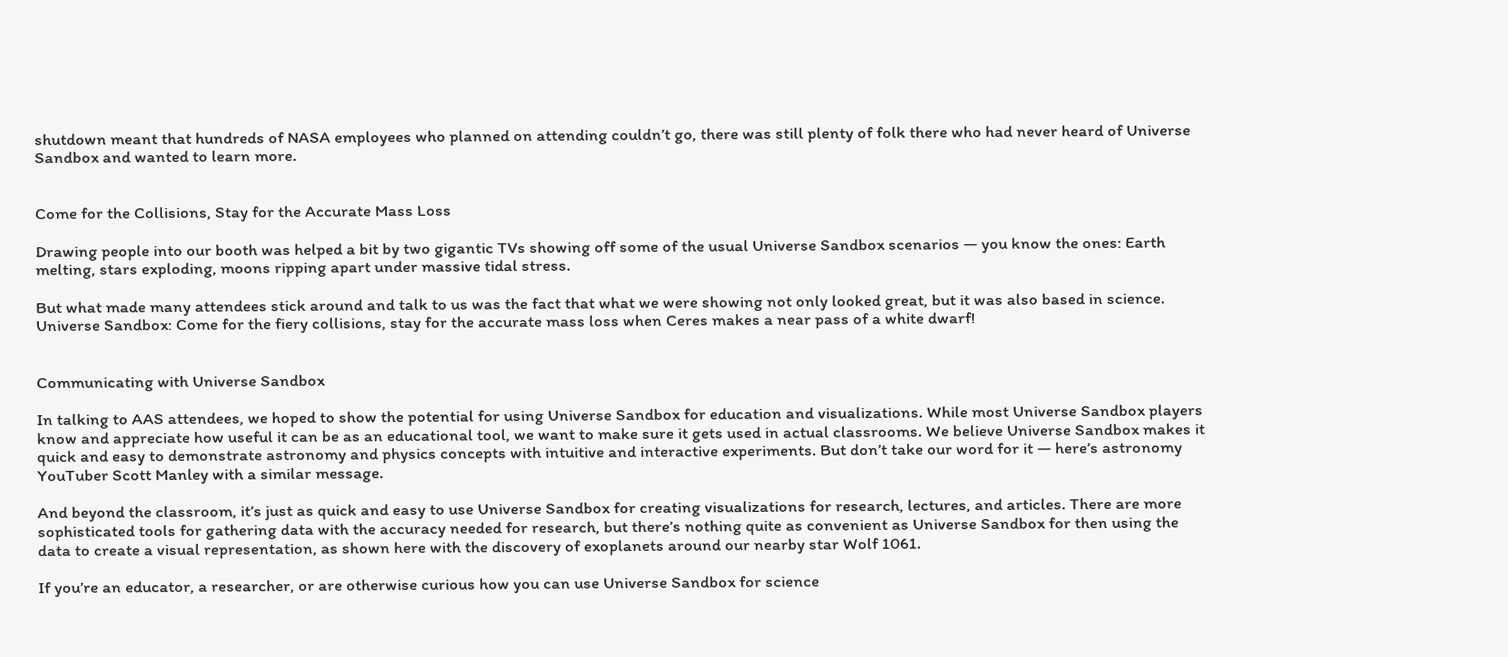shutdown meant that hundreds of NASA employees who planned on attending couldn’t go, there was still plenty of folk there who had never heard of Universe Sandbox and wanted to learn more.


Come for the Collisions, Stay for the Accurate Mass Loss

Drawing people into our booth was helped a bit by two gigantic TVs showing off some of the usual Universe Sandbox scenarios — you know the ones: Earth melting, stars exploding, moons ripping apart under massive tidal stress.

But what made many attendees stick around and talk to us was the fact that what we were showing not only looked great, but it was also based in science. Universe Sandbox: Come for the fiery collisions, stay for the accurate mass loss when Ceres makes a near pass of a white dwarf!


Communicating with Universe Sandbox

In talking to AAS attendees, we hoped to show the potential for using Universe Sandbox for education and visualizations. While most Universe Sandbox players know and appreciate how useful it can be as an educational tool, we want to make sure it gets used in actual classrooms. We believe Universe Sandbox makes it quick and easy to demonstrate astronomy and physics concepts with intuitive and interactive experiments. But don’t take our word for it — here’s astronomy YouTuber Scott Manley with a similar message.

And beyond the classroom, it’s just as quick and easy to use Universe Sandbox for creating visualizations for research, lectures, and articles. There are more sophisticated tools for gathering data with the accuracy needed for research, but there’s nothing quite as convenient as Universe Sandbox for then using the data to create a visual representation, as shown here with the discovery of exoplanets around our nearby star Wolf 1061.

If you’re an educator, a researcher, or are otherwise curious how you can use Universe Sandbox for science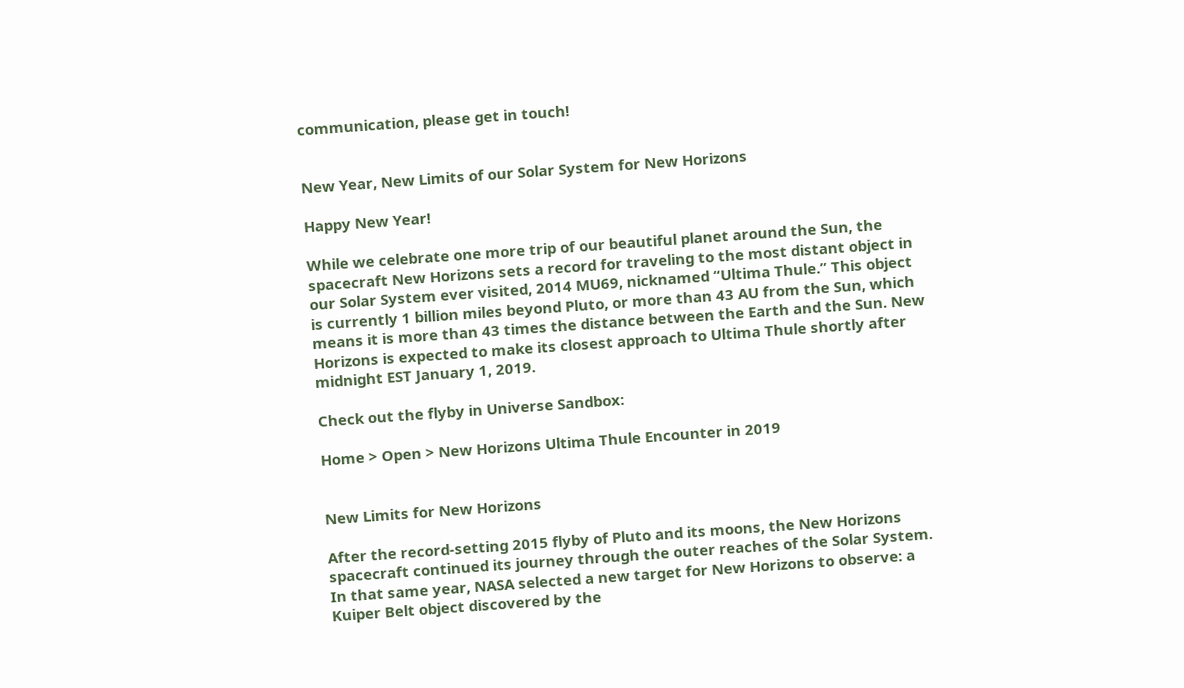communication, please get in touch!


New Year, New Limits of our Solar System for New Horizons

Happy New Year!

While we celebrate one more trip of our beautiful planet around the Sun, the spacecraft New Horizons sets a record for traveling to the most distant object in our Solar System ever visited, 2014 MU69, nicknamed “Ultima Thule.” This object is currently 1 billion miles beyond Pluto, or more than 43 AU from the Sun, which means it is more than 43 times the distance between the Earth and the Sun. New Horizons is expected to make its closest approach to Ultima Thule shortly after midnight EST January 1, 2019.

Check out the flyby in Universe Sandbox:

Home > Open > New Horizons Ultima Thule Encounter in 2019


New Limits for New Horizons

After the record-setting 2015 flyby of Pluto and its moons, the New Horizons spacecraft continued its journey through the outer reaches of the Solar System. In that same year, NASA selected a new target for New Horizons to observe: a Kuiper Belt object discovered by the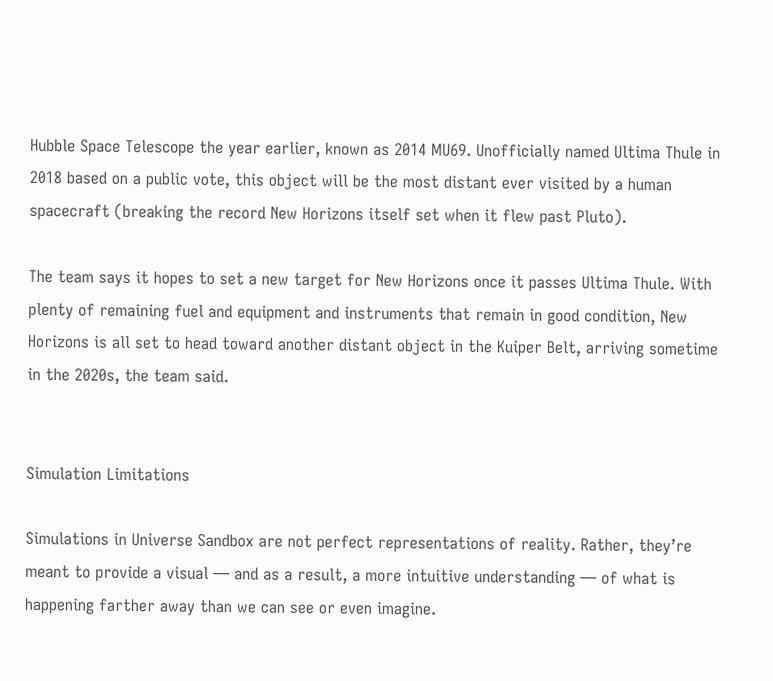Hubble Space Telescope the year earlier, known as 2014 MU69. Unofficially named Ultima Thule in 2018 based on a public vote, this object will be the most distant ever visited by a human spacecraft (breaking the record New Horizons itself set when it flew past Pluto).

The team says it hopes to set a new target for New Horizons once it passes Ultima Thule. With plenty of remaining fuel and equipment and instruments that remain in good condition, New Horizons is all set to head toward another distant object in the Kuiper Belt, arriving sometime in the 2020s, the team said.


Simulation Limitations

Simulations in Universe Sandbox are not perfect representations of reality. Rather, they’re meant to provide a visual — and as a result, a more intuitive understanding — of what is happening farther away than we can see or even imagine.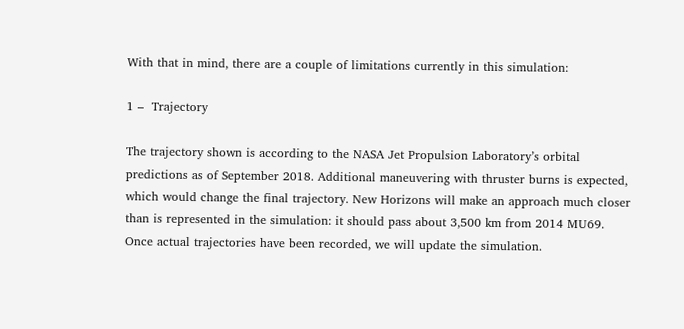With that in mind, there are a couple of limitations currently in this simulation:

1 –  Trajectory

The trajectory shown is according to the NASA Jet Propulsion Laboratory’s orbital predictions as of September 2018. Additional maneuvering with thruster burns is expected, which would change the final trajectory. New Horizons will make an approach much closer than is represented in the simulation: it should pass about 3,500 km from 2014 MU69. Once actual trajectories have been recorded, we will update the simulation.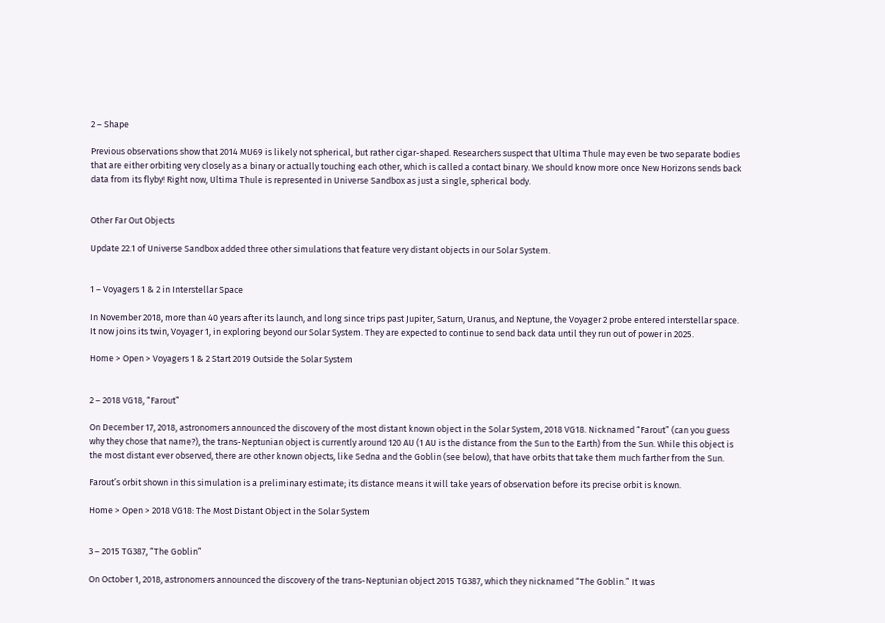2 – Shape

Previous observations show that 2014 MU69 is likely not spherical, but rather cigar-shaped. Researchers suspect that Ultima Thule may even be two separate bodies that are either orbiting very closely as a binary or actually touching each other, which is called a contact binary. We should know more once New Horizons sends back data from its flyby! Right now, Ultima Thule is represented in Universe Sandbox as just a single, spherical body.


Other Far Out Objects

Update 22.1 of Universe Sandbox added three other simulations that feature very distant objects in our Solar System.


1 – Voyagers 1 & 2 in Interstellar Space

In November 2018, more than 40 years after its launch, and long since trips past Jupiter, Saturn, Uranus, and Neptune, the Voyager 2 probe entered interstellar space. It now joins its twin, Voyager 1, in exploring beyond our Solar System. They are expected to continue to send back data until they run out of power in 2025.

Home > Open > Voyagers 1 & 2 Start 2019 Outside the Solar System


2 – 2018 VG18, “Farout”

On December 17, 2018, astronomers announced the discovery of the most distant known object in the Solar System, 2018 VG18. Nicknamed “Farout” (can you guess why they chose that name?), the trans-Neptunian object is currently around 120 AU (1 AU is the distance from the Sun to the Earth) from the Sun. While this object is the most distant ever observed, there are other known objects, like Sedna and the Goblin (see below), that have orbits that take them much farther from the Sun.

Farout’s orbit shown in this simulation is a preliminary estimate; its distance means it will take years of observation before its precise orbit is known.

Home > Open > 2018 VG18: The Most Distant Object in the Solar System


3 – 2015 TG387, “The Goblin”

On October 1, 2018, astronomers announced the discovery of the trans-Neptunian object 2015 TG387, which they nicknamed “The Goblin.” It was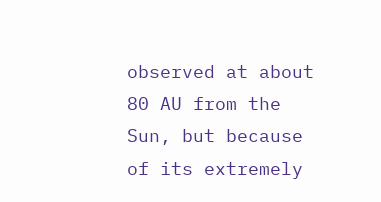observed at about 80 AU from the Sun, but because of its extremely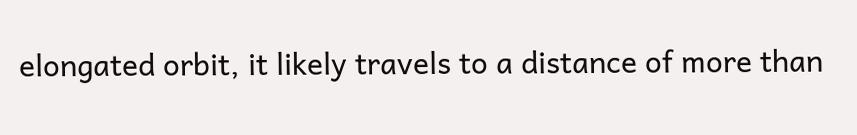elongated orbit, it likely travels to a distance of more than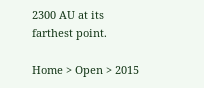2300 AU at its farthest point.

Home > Open > 2015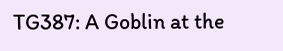TG387: A Goblin at the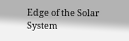Edge of the Solar System